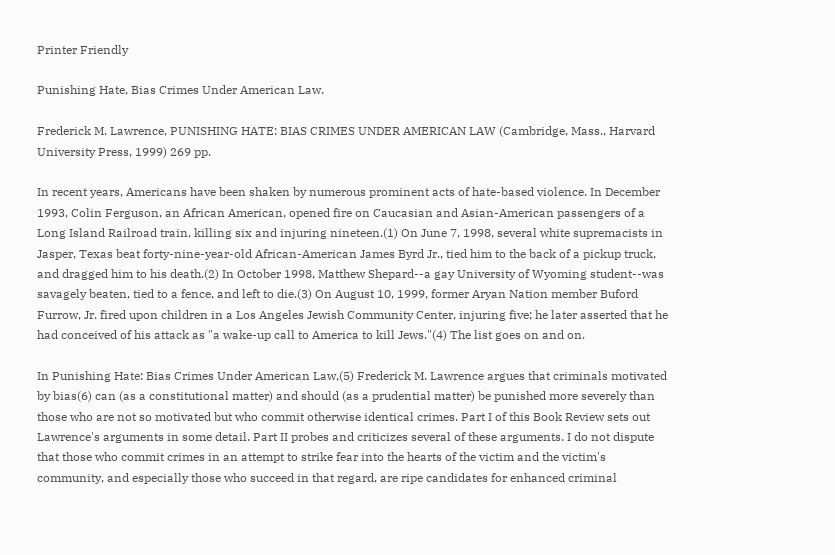Printer Friendly

Punishing Hate, Bias Crimes Under American Law.

Frederick M. Lawrence, PUNISHING HATE: BIAS CRIMES UNDER AMERICAN LAW (Cambridge, Mass., Harvard University Press, 1999) 269 pp.

In recent years, Americans have been shaken by numerous prominent acts of hate-based violence. In December 1993, Colin Ferguson, an African American, opened fire on Caucasian and Asian-American passengers of a Long Island Railroad train, killing six and injuring nineteen.(1) On June 7, 1998, several white supremacists in Jasper, Texas beat forty-nine-year-old African-American James Byrd Jr., tied him to the back of a pickup truck, and dragged him to his death.(2) In October 1998, Matthew Shepard--a gay University of Wyoming student--was savagely beaten, tied to a fence, and left to die.(3) On August 10, 1999, former Aryan Nation member Buford Furrow, Jr. fired upon children in a Los Angeles Jewish Community Center, injuring five; he later asserted that he had conceived of his attack as "a wake-up call to America to kill Jews."(4) The list goes on and on.

In Punishing Hate: Bias Crimes Under American Law,(5) Frederick M. Lawrence argues that criminals motivated by bias(6) can (as a constitutional matter) and should (as a prudential matter) be punished more severely than those who are not so motivated but who commit otherwise identical crimes. Part I of this Book Review sets out Lawrence's arguments in some detail. Part II probes and criticizes several of these arguments. I do not dispute that those who commit crimes in an attempt to strike fear into the hearts of the victim and the victim's community, and especially those who succeed in that regard, are ripe candidates for enhanced criminal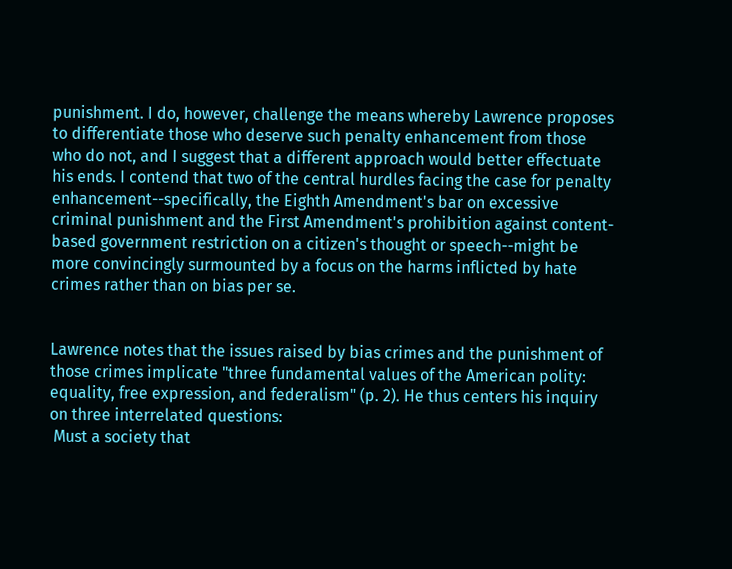punishment. I do, however, challenge the means whereby Lawrence proposes to differentiate those who deserve such penalty enhancement from those who do not, and I suggest that a different approach would better effectuate his ends. I contend that two of the central hurdles facing the case for penalty enhancement--specifically, the Eighth Amendment's bar on excessive criminal punishment and the First Amendment's prohibition against content-based government restriction on a citizen's thought or speech--might be more convincingly surmounted by a focus on the harms inflicted by hate crimes rather than on bias per se.


Lawrence notes that the issues raised by bias crimes and the punishment of those crimes implicate "three fundamental values of the American polity: equality, free expression, and federalism" (p. 2). He thus centers his inquiry on three interrelated questions:
 Must a society that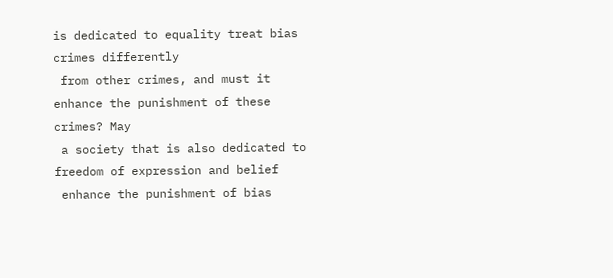is dedicated to equality treat bias crimes differently
 from other crimes, and must it enhance the punishment of these crimes? May
 a society that is also dedicated to freedom of expression and belief
 enhance the punishment of bias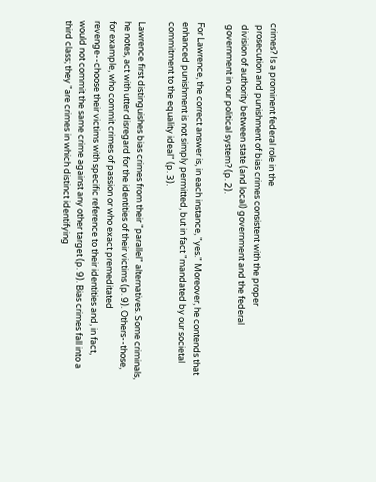crimes? Is a prominent federal role in the
 prosecution and punishment of bias crimes consistent with the proper
 division of authority between state (and local) government and the federal
 government in our political system? (p. 2).

For Lawrence, the correct answer is, in each instance, "yes." Moreover, he contends that enhanced punishment is not simply permitted, but in fact "mandated by our societal commitment to the equality ideal" (p. 3).

Lawrence first distinguishes bias crimes from their "parallel" alternatives. Some criminals, he notes, act with utter disregard for the identities of their victims (p. 9). Others--those, for example, who commit crimes of passion or who exact premeditated revenge--choose their victims with specific reference to their identities and, in fact, would not commit the same crime against any other target (p. 9). Bias crimes fall into a third class; they "are crimes in which distinct identifying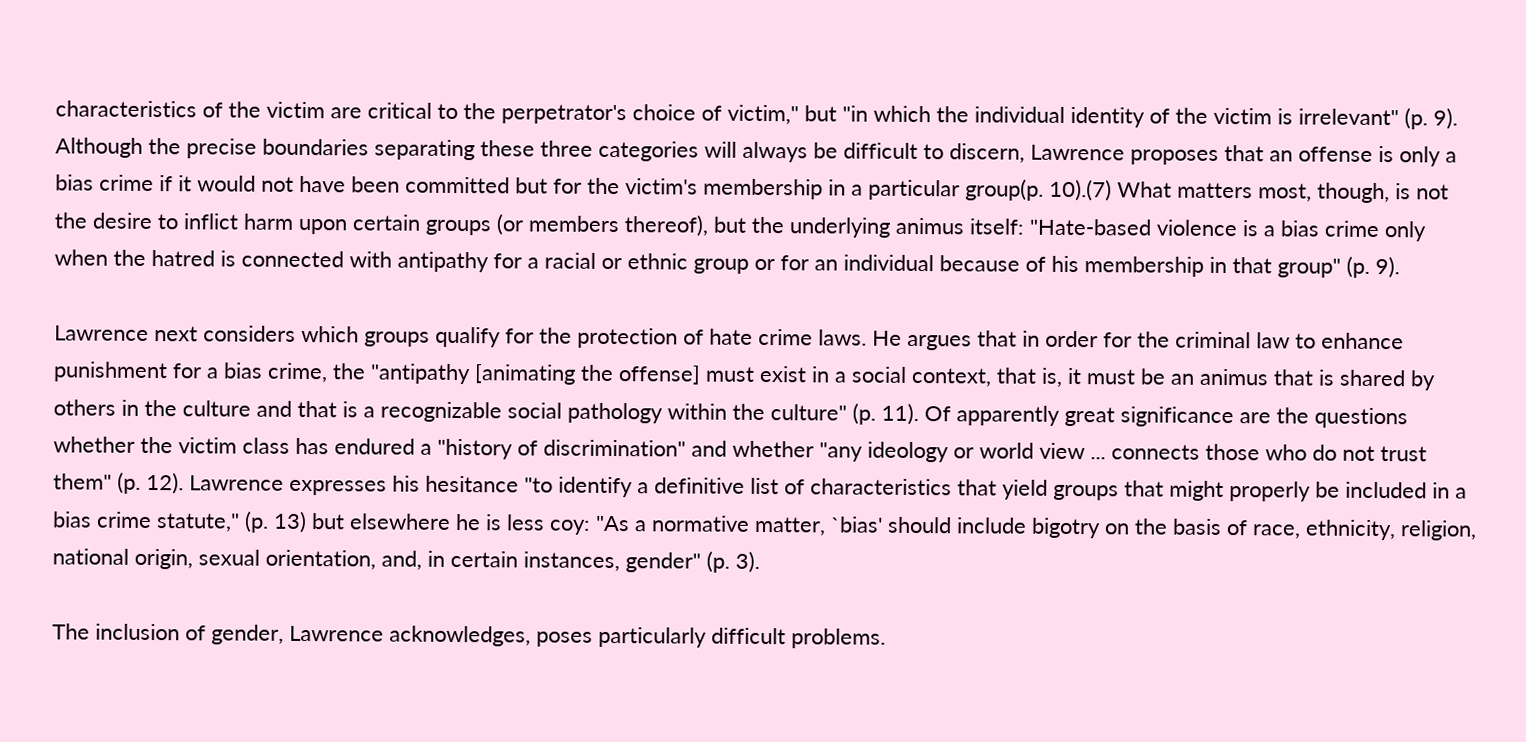characteristics of the victim are critical to the perpetrator's choice of victim," but "in which the individual identity of the victim is irrelevant" (p. 9). Although the precise boundaries separating these three categories will always be difficult to discern, Lawrence proposes that an offense is only a bias crime if it would not have been committed but for the victim's membership in a particular group(p. 10).(7) What matters most, though, is not the desire to inflict harm upon certain groups (or members thereof), but the underlying animus itself: "Hate-based violence is a bias crime only when the hatred is connected with antipathy for a racial or ethnic group or for an individual because of his membership in that group" (p. 9).

Lawrence next considers which groups qualify for the protection of hate crime laws. He argues that in order for the criminal law to enhance punishment for a bias crime, the "antipathy [animating the offense] must exist in a social context, that is, it must be an animus that is shared by others in the culture and that is a recognizable social pathology within the culture" (p. 11). Of apparently great significance are the questions whether the victim class has endured a "history of discrimination" and whether "any ideology or world view ... connects those who do not trust them" (p. 12). Lawrence expresses his hesitance "to identify a definitive list of characteristics that yield groups that might properly be included in a bias crime statute," (p. 13) but elsewhere he is less coy: "As a normative matter, `bias' should include bigotry on the basis of race, ethnicity, religion, national origin, sexual orientation, and, in certain instances, gender" (p. 3).

The inclusion of gender, Lawrence acknowledges, poses particularly difficult problems.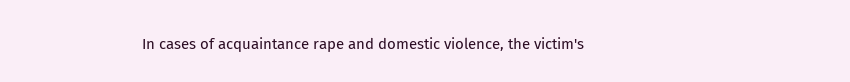In cases of acquaintance rape and domestic violence, the victim's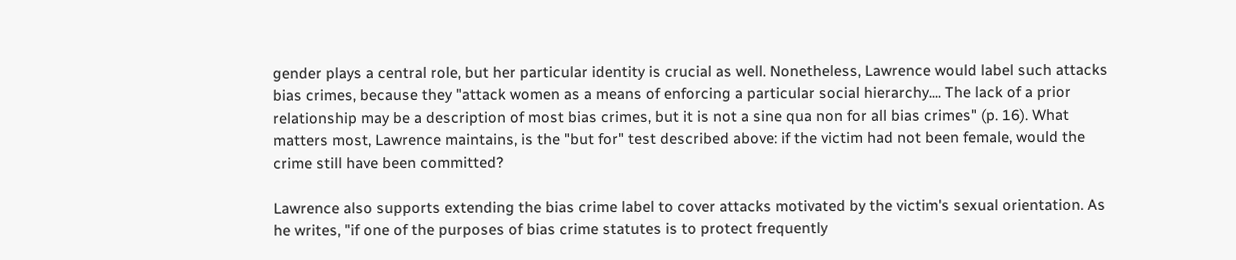gender plays a central role, but her particular identity is crucial as well. Nonetheless, Lawrence would label such attacks bias crimes, because they "attack women as a means of enforcing a particular social hierarchy.... The lack of a prior relationship may be a description of most bias crimes, but it is not a sine qua non for all bias crimes" (p. 16). What matters most, Lawrence maintains, is the "but for" test described above: if the victim had not been female, would the crime still have been committed?

Lawrence also supports extending the bias crime label to cover attacks motivated by the victim's sexual orientation. As he writes, "if one of the purposes of bias crime statutes is to protect frequently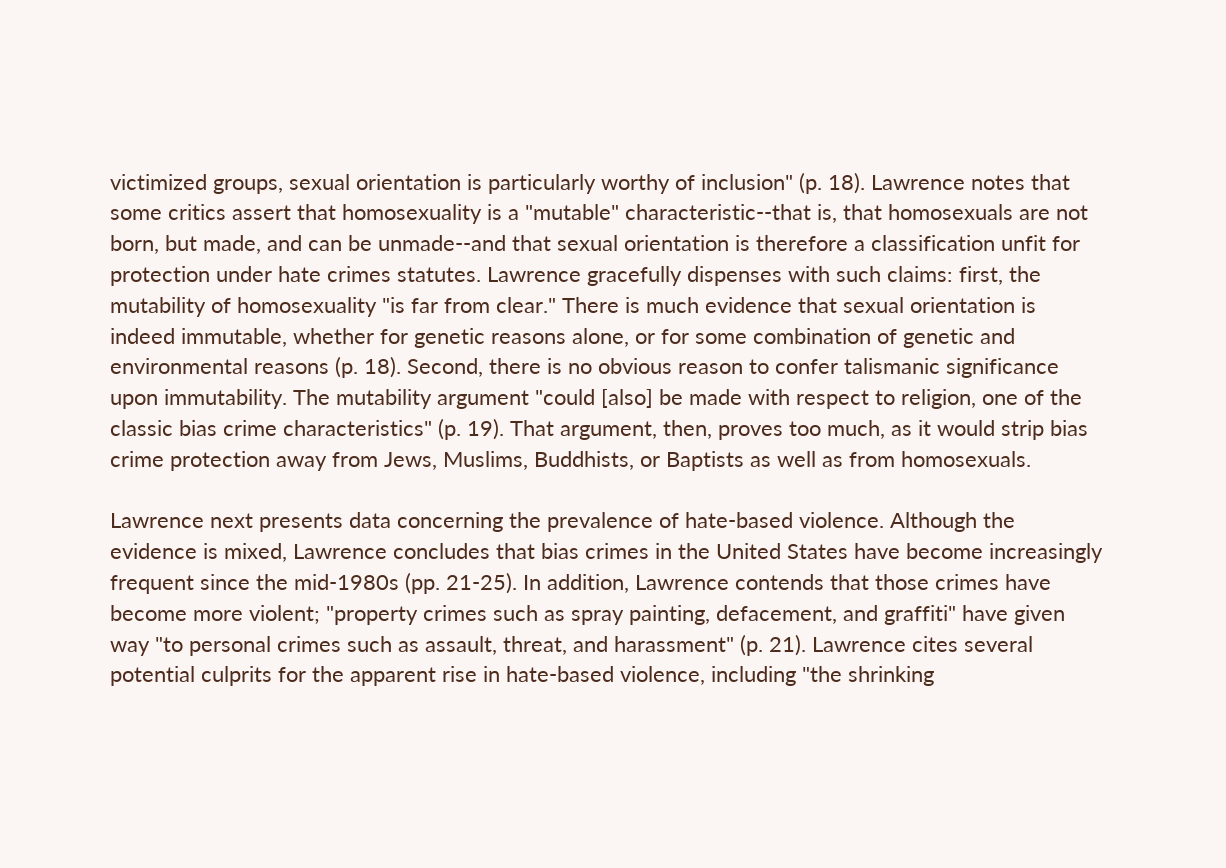victimized groups, sexual orientation is particularly worthy of inclusion" (p. 18). Lawrence notes that some critics assert that homosexuality is a "mutable" characteristic--that is, that homosexuals are not born, but made, and can be unmade--and that sexual orientation is therefore a classification unfit for protection under hate crimes statutes. Lawrence gracefully dispenses with such claims: first, the mutability of homosexuality "is far from clear." There is much evidence that sexual orientation is indeed immutable, whether for genetic reasons alone, or for some combination of genetic and environmental reasons (p. 18). Second, there is no obvious reason to confer talismanic significance upon immutability. The mutability argument "could [also] be made with respect to religion, one of the classic bias crime characteristics" (p. 19). That argument, then, proves too much, as it would strip bias crime protection away from Jews, Muslims, Buddhists, or Baptists as well as from homosexuals.

Lawrence next presents data concerning the prevalence of hate-based violence. Although the evidence is mixed, Lawrence concludes that bias crimes in the United States have become increasingly frequent since the mid-1980s (pp. 21-25). In addition, Lawrence contends that those crimes have become more violent; "property crimes such as spray painting, defacement, and graffiti" have given way "to personal crimes such as assault, threat, and harassment" (p. 21). Lawrence cites several potential culprits for the apparent rise in hate-based violence, including "the shrinking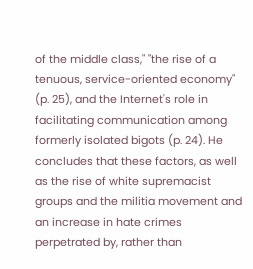of the middle class," "the rise of a tenuous, service-oriented economy" (p. 25), and the Internet's role in facilitating communication among formerly isolated bigots (p. 24). He concludes that these factors, as well as the rise of white supremacist groups and the militia movement and an increase in hate crimes perpetrated by, rather than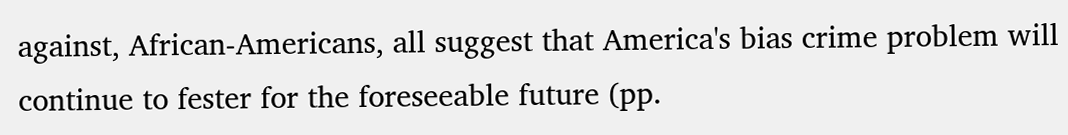against, African-Americans, all suggest that America's bias crime problem will continue to fester for the foreseeable future (pp.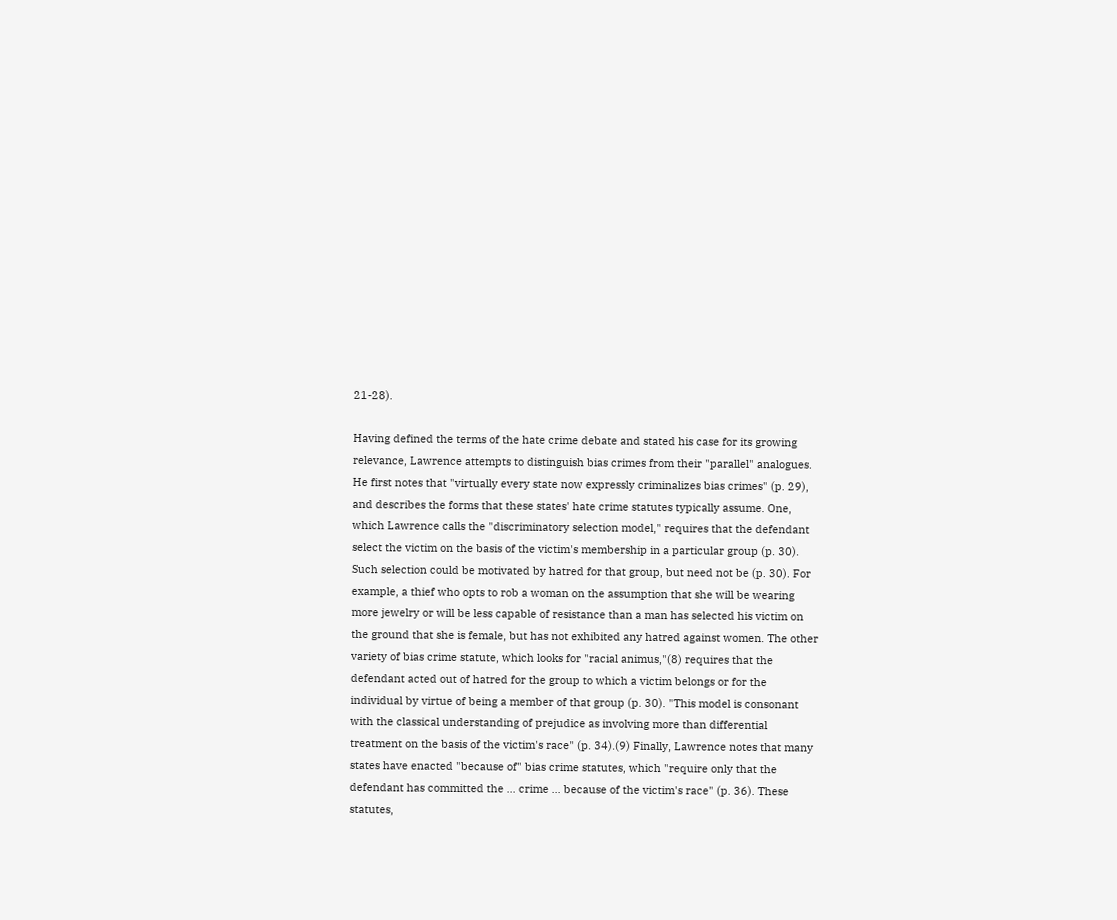21-28).

Having defined the terms of the hate crime debate and stated his case for its growing relevance, Lawrence attempts to distinguish bias crimes from their "parallel" analogues. He first notes that "virtually every state now expressly criminalizes bias crimes" (p. 29), and describes the forms that these states' hate crime statutes typically assume. One, which Lawrence calls the "discriminatory selection model," requires that the defendant select the victim on the basis of the victim's membership in a particular group (p. 30). Such selection could be motivated by hatred for that group, but need not be (p. 30). For example, a thief who opts to rob a woman on the assumption that she will be wearing more jewelry or will be less capable of resistance than a man has selected his victim on the ground that she is female, but has not exhibited any hatred against women. The other variety of bias crime statute, which looks for "racial animus,"(8) requires that the defendant acted out of hatred for the group to which a victim belongs or for the individual by virtue of being a member of that group (p. 30). "This model is consonant with the classical understanding of prejudice as involving more than differential treatment on the basis of the victim's race" (p. 34).(9) Finally, Lawrence notes that many states have enacted "because of" bias crime statutes, which "require only that the defendant has committed the ... crime ... because of the victim's race" (p. 36). These statutes,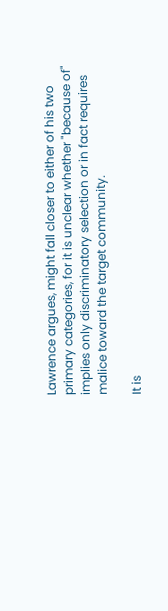Lawrence argues, might fall closer to either of his two primary categories, for it is unclear whether "because of" implies only discriminatory selection or in fact requires malice toward the target community.

It is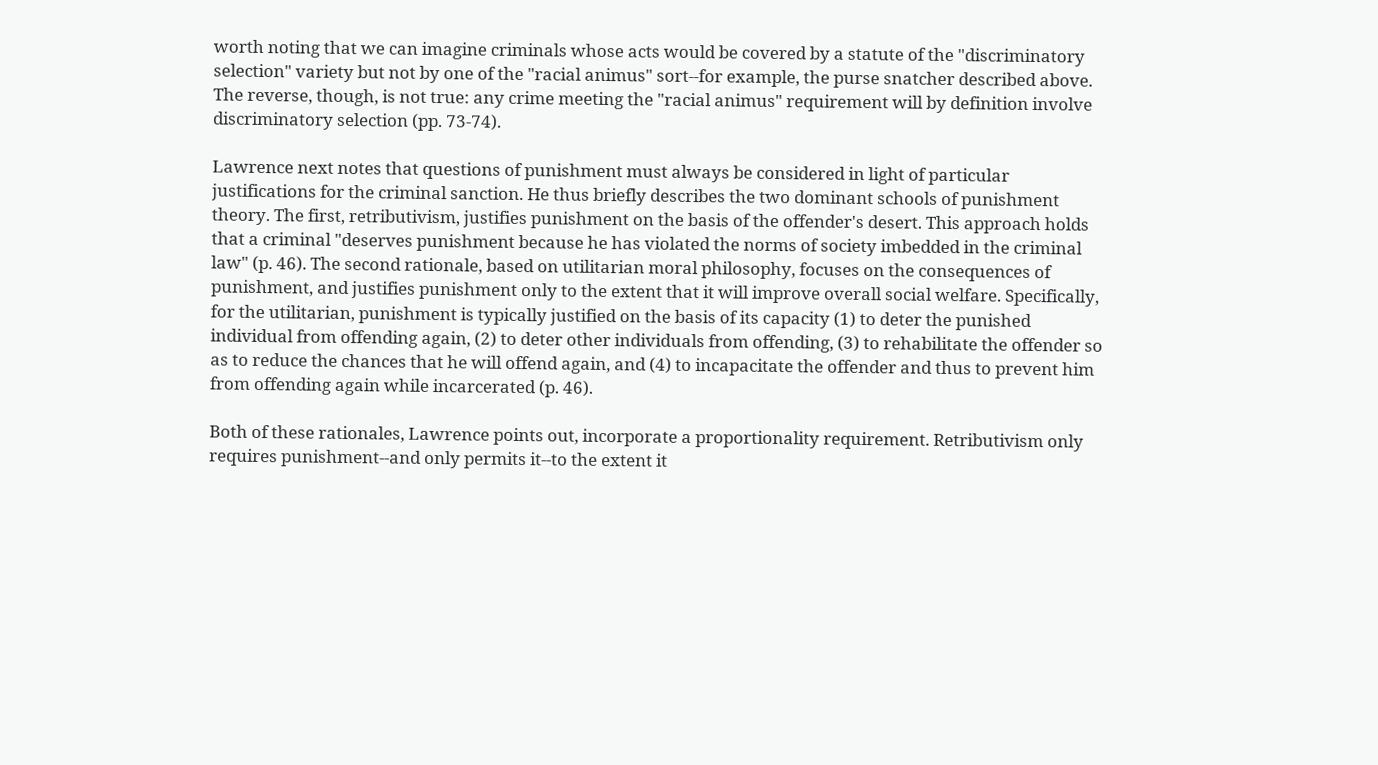worth noting that we can imagine criminals whose acts would be covered by a statute of the "discriminatory selection" variety but not by one of the "racial animus" sort--for example, the purse snatcher described above. The reverse, though, is not true: any crime meeting the "racial animus" requirement will by definition involve discriminatory selection (pp. 73-74).

Lawrence next notes that questions of punishment must always be considered in light of particular justifications for the criminal sanction. He thus briefly describes the two dominant schools of punishment theory. The first, retributivism, justifies punishment on the basis of the offender's desert. This approach holds that a criminal "deserves punishment because he has violated the norms of society imbedded in the criminal law" (p. 46). The second rationale, based on utilitarian moral philosophy, focuses on the consequences of punishment, and justifies punishment only to the extent that it will improve overall social welfare. Specifically, for the utilitarian, punishment is typically justified on the basis of its capacity (1) to deter the punished individual from offending again, (2) to deter other individuals from offending, (3) to rehabilitate the offender so as to reduce the chances that he will offend again, and (4) to incapacitate the offender and thus to prevent him from offending again while incarcerated (p. 46).

Both of these rationales, Lawrence points out, incorporate a proportionality requirement. Retributivism only requires punishment--and only permits it--to the extent it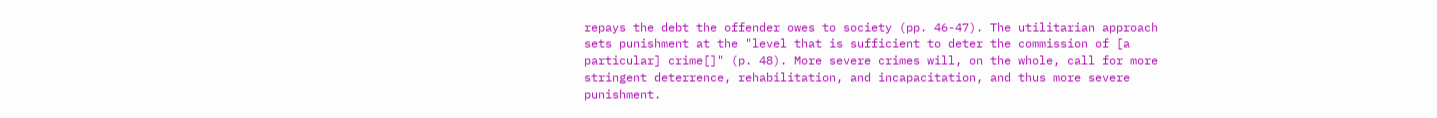repays the debt the offender owes to society (pp. 46-47). The utilitarian approach sets punishment at the "level that is sufficient to deter the commission of [a particular] crime[]" (p. 48). More severe crimes will, on the whole, call for more stringent deterrence, rehabilitation, and incapacitation, and thus more severe punishment.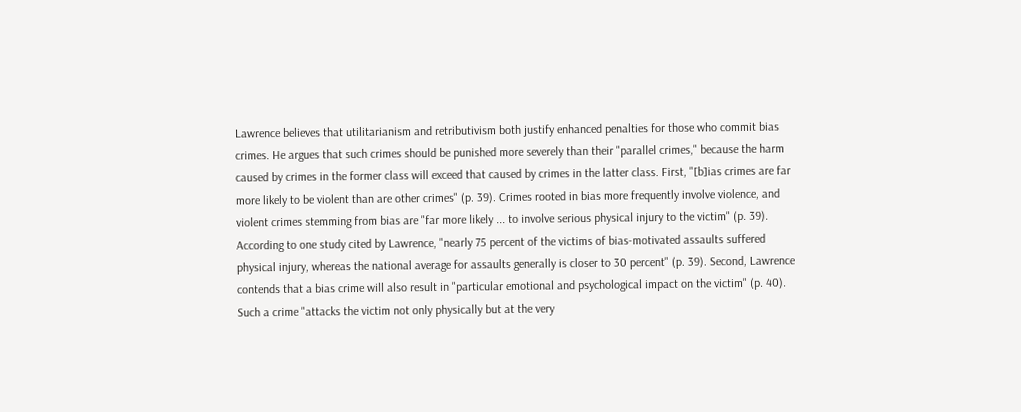Lawrence believes that utilitarianism and retributivism both justify enhanced penalties for those who commit bias crimes. He argues that such crimes should be punished more severely than their "parallel crimes," because the harm caused by crimes in the former class will exceed that caused by crimes in the latter class. First, "[b]ias crimes are far more likely to be violent than are other crimes" (p. 39). Crimes rooted in bias more frequently involve violence, and violent crimes stemming from bias are "far more likely ... to involve serious physical injury to the victim" (p. 39). According to one study cited by Lawrence, "nearly 75 percent of the victims of bias-motivated assaults suffered physical injury, whereas the national average for assaults generally is closer to 30 percent" (p. 39). Second, Lawrence contends that a bias crime will also result in "particular emotional and psychological impact on the victim" (p. 40). Such a crime "attacks the victim not only physically but at the very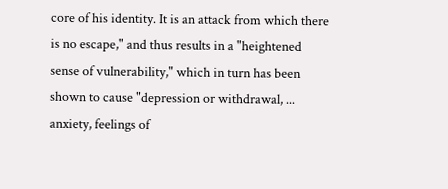core of his identity. It is an attack from which there is no escape," and thus results in a "heightened sense of vulnerability," which in turn has been shown to cause "depression or withdrawal, ... anxiety, feelings of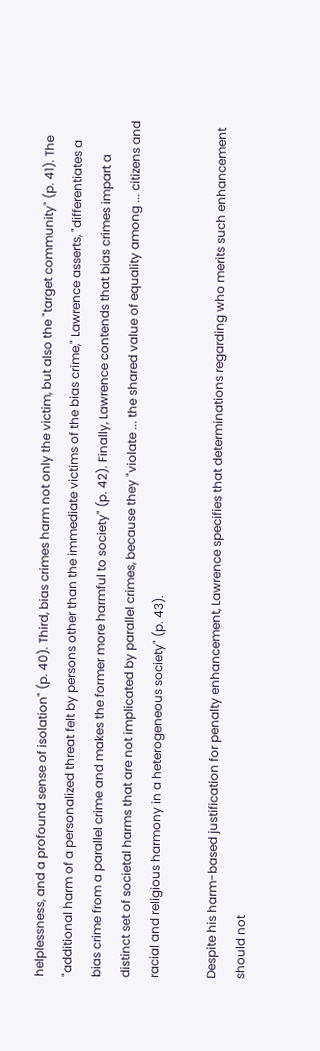helplessness, and a profound sense of isolation" (p. 40). Third, bias crimes harm not only the victim, but also the "target community" (p. 41). The "additional harm of a personalized threat felt by persons other than the immediate victims of the bias crime," Lawrence asserts, "differentiates a bias crime from a parallel crime and makes the former more harmful to society" (p. 42). Finally, Lawrence contends that bias crimes impart a distinct set of societal harms that are not implicated by parallel crimes, because they "violate ... the shared value of equality among ... citizens and racial and religious harmony in a heterogeneous society" (p. 43).

Despite his harm-based justification for penalty enhancement, Lawrence specifies that determinations regarding who merits such enhancement should not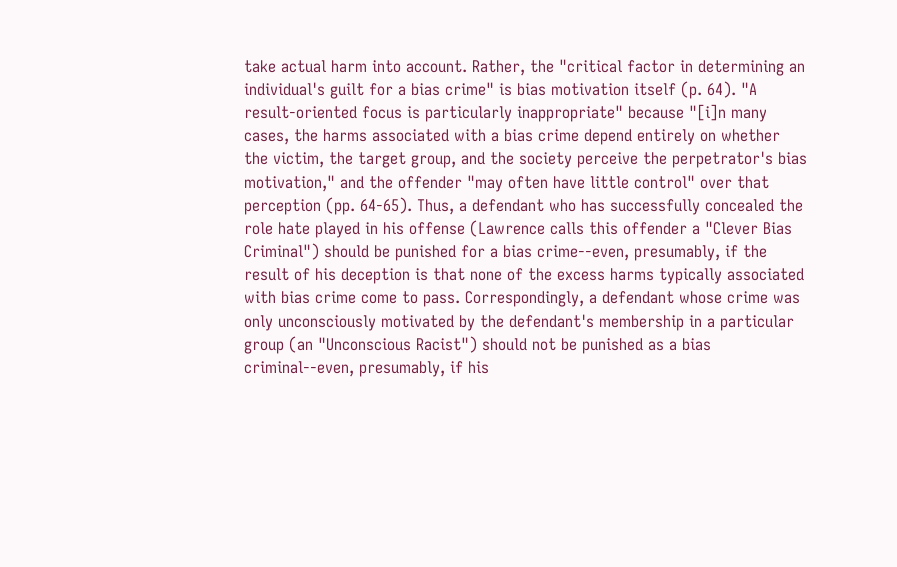take actual harm into account. Rather, the "critical factor in determining an individual's guilt for a bias crime" is bias motivation itself (p. 64). "A result-oriented focus is particularly inappropriate" because "[i]n many cases, the harms associated with a bias crime depend entirely on whether the victim, the target group, and the society perceive the perpetrator's bias motivation," and the offender "may often have little control" over that perception (pp. 64-65). Thus, a defendant who has successfully concealed the role hate played in his offense (Lawrence calls this offender a "Clever Bias Criminal") should be punished for a bias crime--even, presumably, if the result of his deception is that none of the excess harms typically associated with bias crime come to pass. Correspondingly, a defendant whose crime was only unconsciously motivated by the defendant's membership in a particular group (an "Unconscious Racist") should not be punished as a bias criminal--even, presumably, if his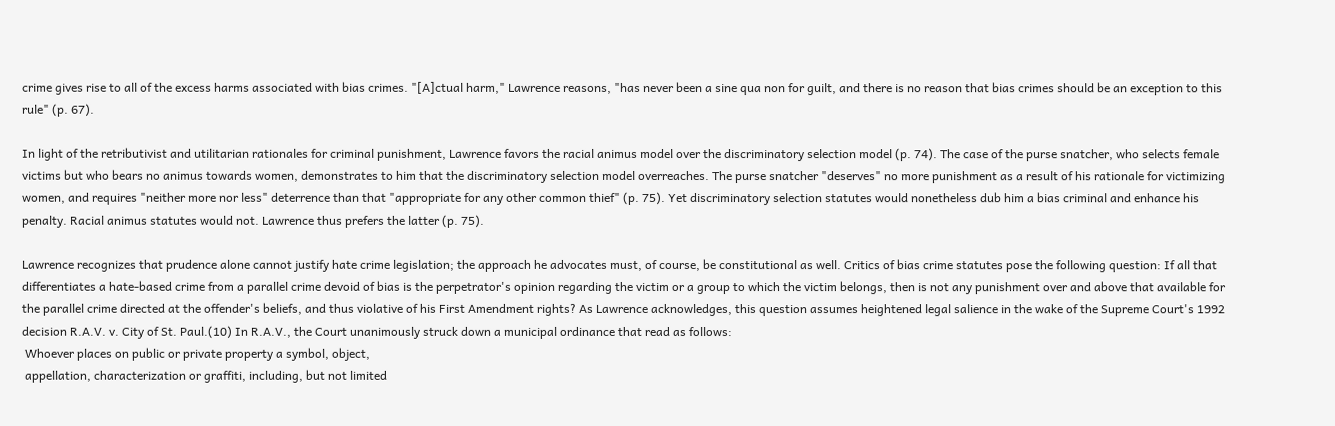crime gives rise to all of the excess harms associated with bias crimes. "[A]ctual harm," Lawrence reasons, "has never been a sine qua non for guilt, and there is no reason that bias crimes should be an exception to this rule" (p. 67).

In light of the retributivist and utilitarian rationales for criminal punishment, Lawrence favors the racial animus model over the discriminatory selection model (p. 74). The case of the purse snatcher, who selects female victims but who bears no animus towards women, demonstrates to him that the discriminatory selection model overreaches. The purse snatcher "deserves" no more punishment as a result of his rationale for victimizing women, and requires "neither more nor less" deterrence than that "appropriate for any other common thief" (p. 75). Yet discriminatory selection statutes would nonetheless dub him a bias criminal and enhance his penalty. Racial animus statutes would not. Lawrence thus prefers the latter (p. 75).

Lawrence recognizes that prudence alone cannot justify hate crime legislation; the approach he advocates must, of course, be constitutional as well. Critics of bias crime statutes pose the following question: If all that differentiates a hate-based crime from a parallel crime devoid of bias is the perpetrator's opinion regarding the victim or a group to which the victim belongs, then is not any punishment over and above that available for the parallel crime directed at the offender's beliefs, and thus violative of his First Amendment rights? As Lawrence acknowledges, this question assumes heightened legal salience in the wake of the Supreme Court's 1992 decision R.A.V. v. City of St. Paul.(10) In R.A.V., the Court unanimously struck down a municipal ordinance that read as follows:
 Whoever places on public or private property a symbol, object,
 appellation, characterization or graffiti, including, but not limited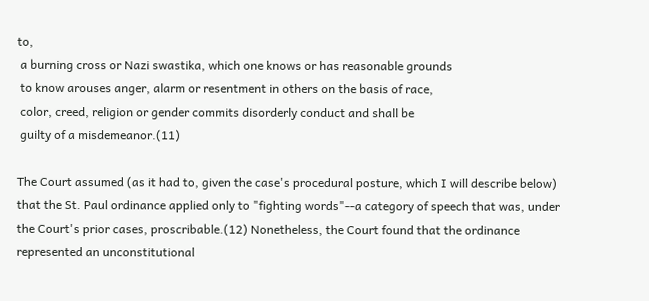to,
 a burning cross or Nazi swastika, which one knows or has reasonable grounds
 to know arouses anger, alarm or resentment in others on the basis of race,
 color, creed, religion or gender commits disorderly conduct and shall be
 guilty of a misdemeanor.(11)

The Court assumed (as it had to, given the case's procedural posture, which I will describe below) that the St. Paul ordinance applied only to "fighting words"--a category of speech that was, under the Court's prior cases, proscribable.(12) Nonetheless, the Court found that the ordinance represented an unconstitutional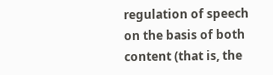regulation of speech on the basis of both content (that is, the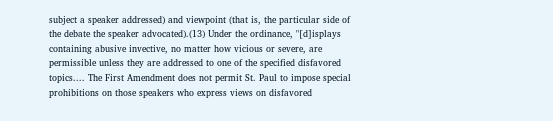subject a speaker addressed) and viewpoint (that is, the particular side of the debate the speaker advocated).(13) Under the ordinance, "[d]isplays containing abusive invective, no matter how vicious or severe, are permissible unless they are addressed to one of the specified disfavored topics.... The First Amendment does not permit St. Paul to impose special prohibitions on those speakers who express views on disfavored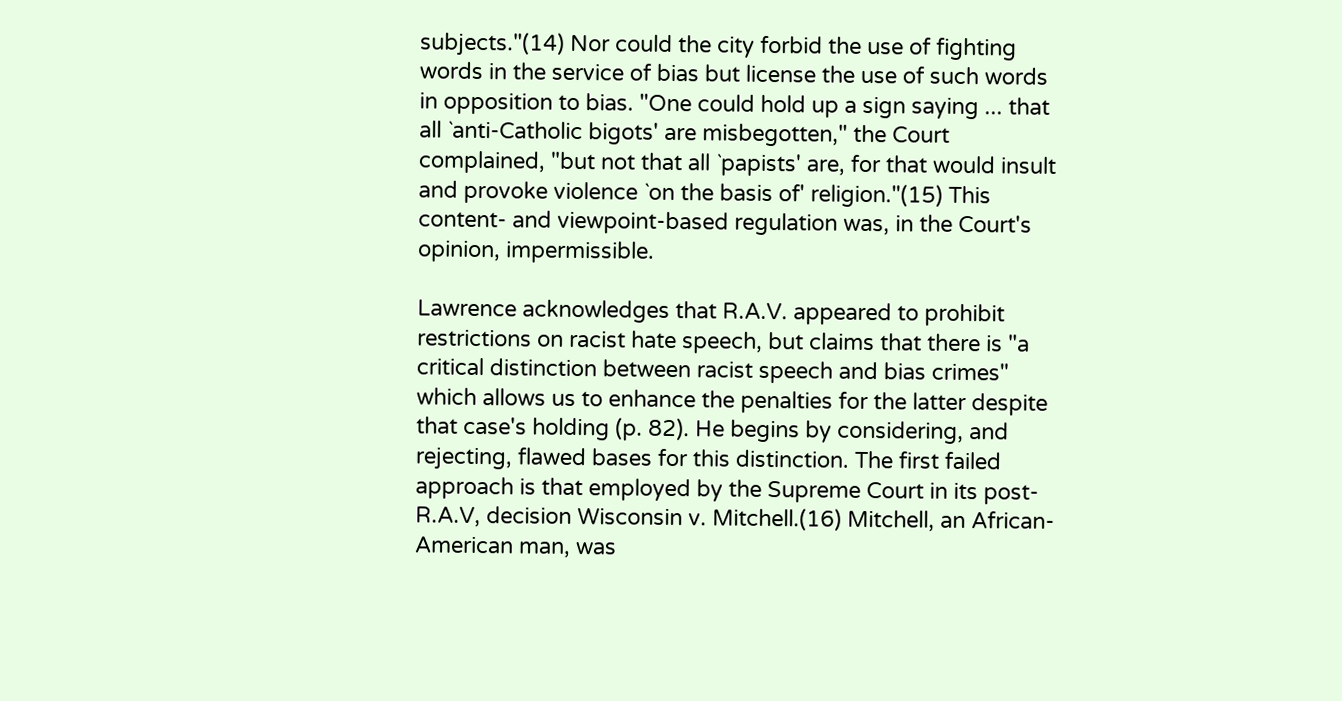subjects."(14) Nor could the city forbid the use of fighting words in the service of bias but license the use of such words in opposition to bias. "One could hold up a sign saying ... that all `anti-Catholic bigots' are misbegotten," the Court complained, "but not that all `papists' are, for that would insult and provoke violence `on the basis of' religion."(15) This content- and viewpoint-based regulation was, in the Court's opinion, impermissible.

Lawrence acknowledges that R.A.V. appeared to prohibit restrictions on racist hate speech, but claims that there is "a critical distinction between racist speech and bias crimes" which allows us to enhance the penalties for the latter despite that case's holding (p. 82). He begins by considering, and rejecting, flawed bases for this distinction. The first failed approach is that employed by the Supreme Court in its post-R.A.V, decision Wisconsin v. Mitchell.(16) Mitchell, an African-American man, was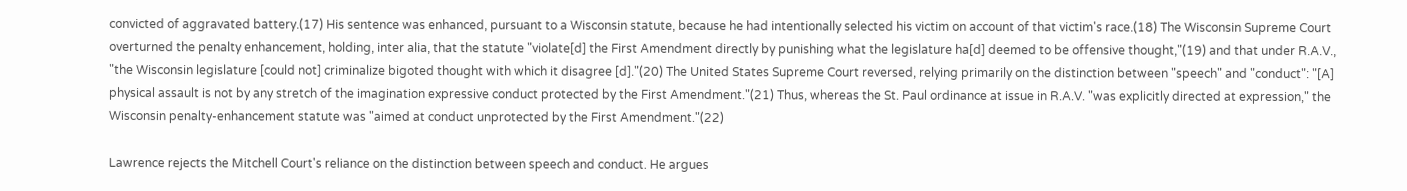convicted of aggravated battery.(17) His sentence was enhanced, pursuant to a Wisconsin statute, because he had intentionally selected his victim on account of that victim's race.(18) The Wisconsin Supreme Court overturned the penalty enhancement, holding, inter alia, that the statute "violate[d] the First Amendment directly by punishing what the legislature ha[d] deemed to be offensive thought,"(19) and that under R.A.V., "the Wisconsin legislature [could not] criminalize bigoted thought with which it disagree [d]."(20) The United States Supreme Court reversed, relying primarily on the distinction between "speech" and "conduct": "[A] physical assault is not by any stretch of the imagination expressive conduct protected by the First Amendment."(21) Thus, whereas the St. Paul ordinance at issue in R.A.V. "was explicitly directed at expression," the Wisconsin penalty-enhancement statute was "aimed at conduct unprotected by the First Amendment."(22)

Lawrence rejects the Mitchell Court's reliance on the distinction between speech and conduct. He argues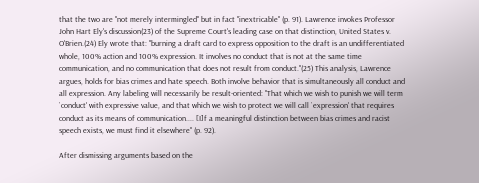that the two are "not merely intermingled" but in fact "inextricable" (p. 91). Lawrence invokes Professor John Hart Ely's discussion(23) of the Supreme Court's leading case on that distinction, United States v. O'Brien.(24) Ely wrote that: "burning a draft card to express opposition to the draft is an undifferentiated whole, 100% action and 100% expression. It involves no conduct that is not at the same time communication, and no communication that does not result from conduct."(25) This analysis, Lawrence argues, holds for bias crimes and hate speech. Both involve behavior that is simultaneously all conduct and all expression. Any labeling will necessarily be result-oriented: "That which we wish to punish we will term `conduct' with expressive value, and that which we wish to protect we will call `expression' that requires conduct as its means of communication.... [I]f a meaningful distinction between bias crimes and racist speech exists, we must find it elsewhere" (p. 92).

After dismissing arguments based on the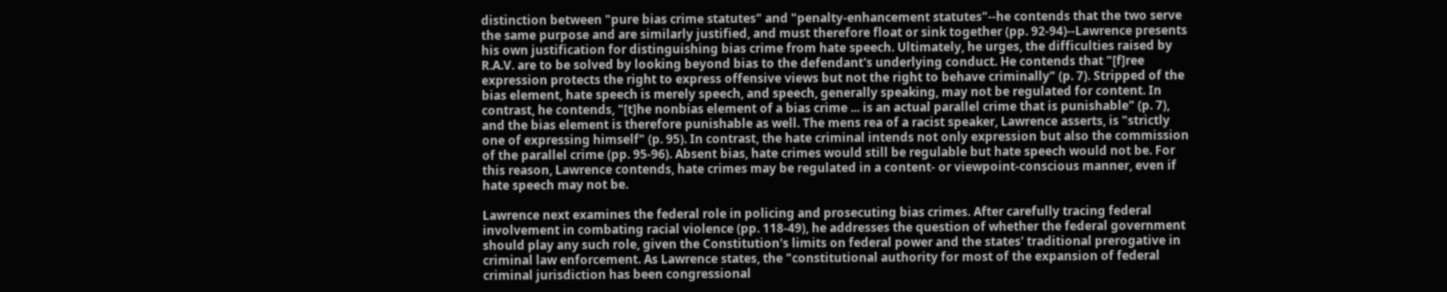distinction between "pure bias crime statutes" and "penalty-enhancement statutes"--he contends that the two serve the same purpose and are similarly justified, and must therefore float or sink together (pp. 92-94)--Lawrence presents his own justification for distinguishing bias crime from hate speech. Ultimately, he urges, the difficulties raised by R.A.V. are to be solved by looking beyond bias to the defendant's underlying conduct. He contends that "[f]ree expression protects the right to express offensive views but not the right to behave criminally" (p. 7). Stripped of the bias element, hate speech is merely speech, and speech, generally speaking, may not be regulated for content. In contrast, he contends, "[t]he nonbias element of a bias crime ... is an actual parallel crime that is punishable" (p. 7), and the bias element is therefore punishable as well. The mens rea of a racist speaker, Lawrence asserts, is "strictly one of expressing himself" (p. 95). In contrast, the hate criminal intends not only expression but also the commission of the parallel crime (pp. 95-96). Absent bias, hate crimes would still be regulable but hate speech would not be. For this reason, Lawrence contends, hate crimes may be regulated in a content- or viewpoint-conscious manner, even if hate speech may not be.

Lawrence next examines the federal role in policing and prosecuting bias crimes. After carefully tracing federal involvement in combating racial violence (pp. 118-49), he addresses the question of whether the federal government should play any such role, given the Constitution's limits on federal power and the states' traditional prerogative in criminal law enforcement. As Lawrence states, the "constitutional authority for most of the expansion of federal criminal jurisdiction has been congressional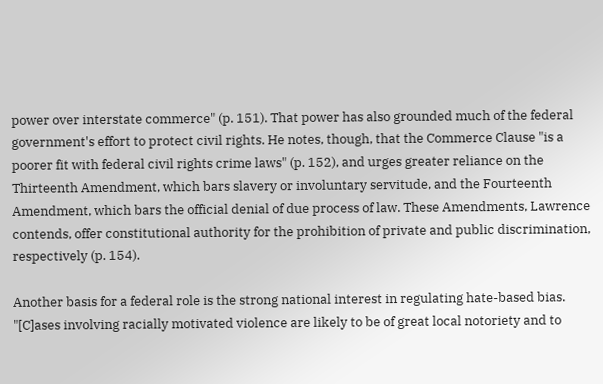power over interstate commerce" (p. 151). That power has also grounded much of the federal government's effort to protect civil rights. He notes, though, that the Commerce Clause "is a poorer fit with federal civil rights crime laws" (p. 152), and urges greater reliance on the Thirteenth Amendment, which bars slavery or involuntary servitude, and the Fourteenth Amendment, which bars the official denial of due process of law. These Amendments, Lawrence contends, offer constitutional authority for the prohibition of private and public discrimination, respectively (p. 154).

Another basis for a federal role is the strong national interest in regulating hate-based bias. "[C]ases involving racially motivated violence are likely to be of great local notoriety and to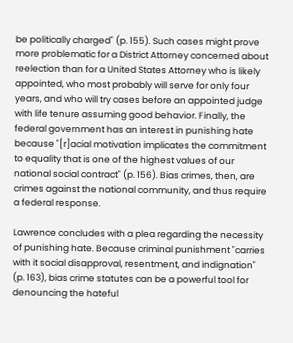be politically charged" (p. 155). Such cases might prove more problematic for a District Attorney concerned about reelection than for a United States Attorney who is likely appointed, who most probably will serve for only four years, and who will try cases before an appointed judge with life tenure assuming good behavior. Finally, the federal government has an interest in punishing hate because "[r]acial motivation implicates the commitment to equality that is one of the highest values of our national social contract" (p. 156). Bias crimes, then, are crimes against the national community, and thus require a federal response.

Lawrence concludes with a plea regarding the necessity of punishing hate. Because criminal punishment "carries with it social disapproval, resentment, and indignation" (p. 163), bias crime statutes can be a powerful tool for denouncing the hateful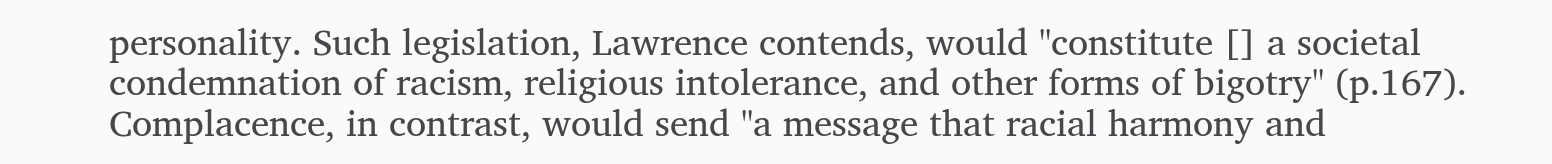personality. Such legislation, Lawrence contends, would "constitute [] a societal condemnation of racism, religious intolerance, and other forms of bigotry" (p.167). Complacence, in contrast, would send "a message that racial harmony and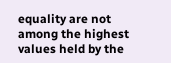equality are not among the highest values held by the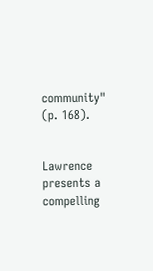community" (p. 168).


Lawrence presents a compelling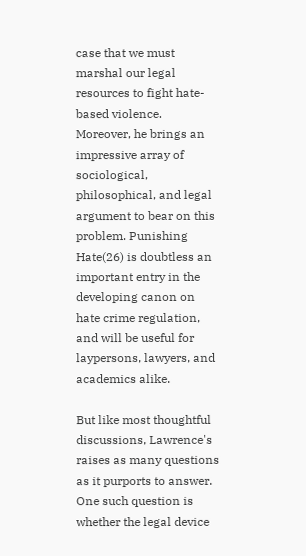case that we must marshal our legal resources to fight hate-based violence. Moreover, he brings an impressive array of sociological, philosophical, and legal argument to bear on this problem. Punishing Hate(26) is doubtless an important entry in the developing canon on hate crime regulation, and will be useful for laypersons, lawyers, and academics alike.

But like most thoughtful discussions, Lawrence's raises as many questions as it purports to answer. One such question is whether the legal device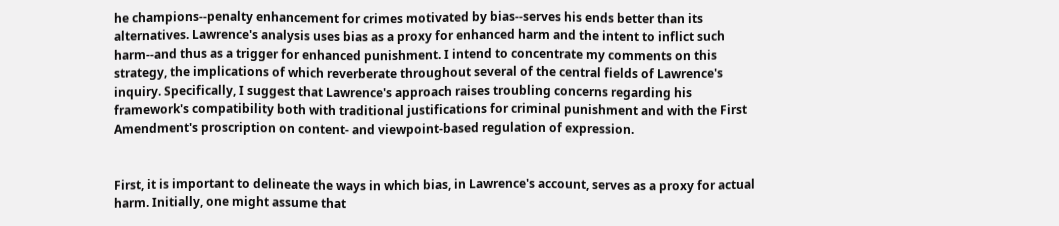he champions--penalty enhancement for crimes motivated by bias--serves his ends better than its alternatives. Lawrence's analysis uses bias as a proxy for enhanced harm and the intent to inflict such harm--and thus as a trigger for enhanced punishment. I intend to concentrate my comments on this strategy, the implications of which reverberate throughout several of the central fields of Lawrence's inquiry. Specifically, I suggest that Lawrence's approach raises troubling concerns regarding his framework's compatibility both with traditional justifications for criminal punishment and with the First Amendment's proscription on content- and viewpoint-based regulation of expression.


First, it is important to delineate the ways in which bias, in Lawrence's account, serves as a proxy for actual harm. Initially, one might assume that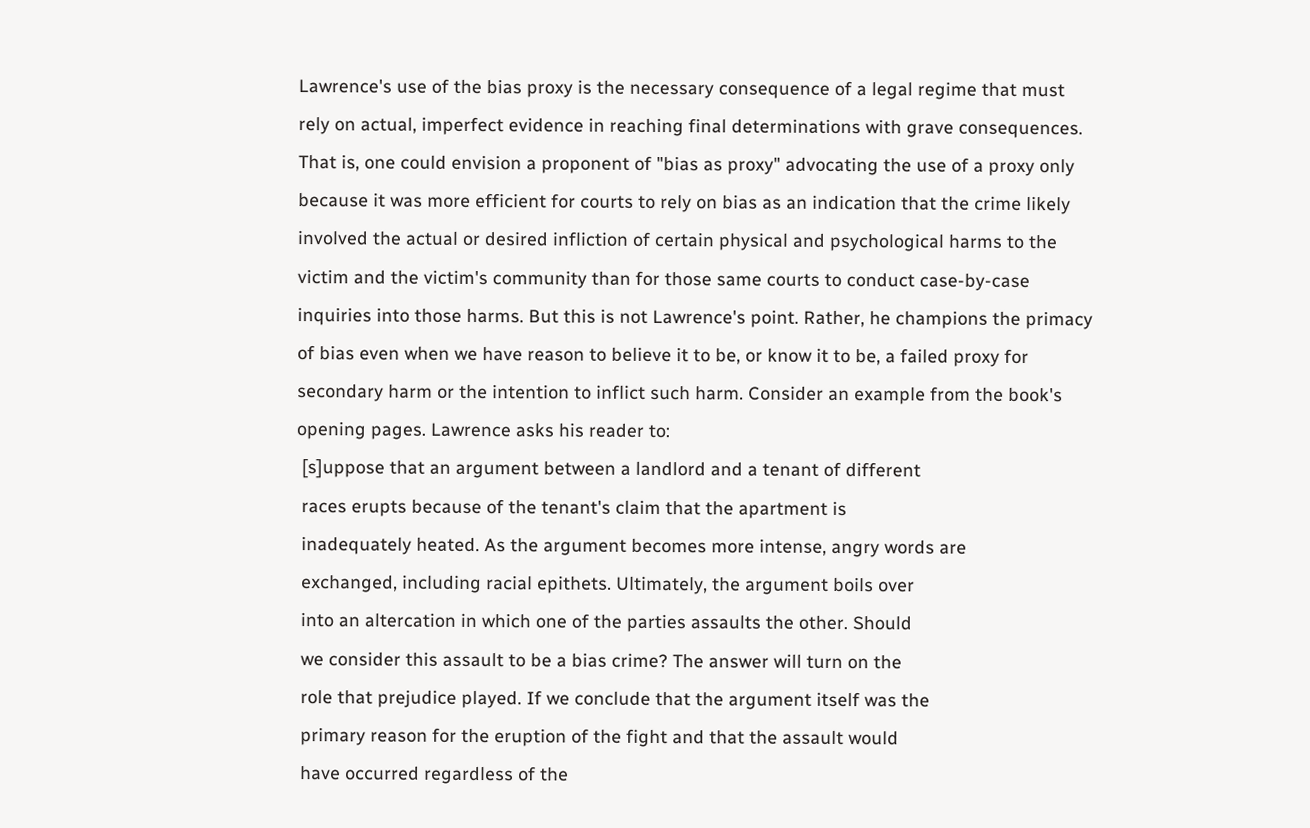Lawrence's use of the bias proxy is the necessary consequence of a legal regime that must rely on actual, imperfect evidence in reaching final determinations with grave consequences. That is, one could envision a proponent of "bias as proxy" advocating the use of a proxy only because it was more efficient for courts to rely on bias as an indication that the crime likely involved the actual or desired infliction of certain physical and psychological harms to the victim and the victim's community than for those same courts to conduct case-by-case inquiries into those harms. But this is not Lawrence's point. Rather, he champions the primacy of bias even when we have reason to believe it to be, or know it to be, a failed proxy for secondary harm or the intention to inflict such harm. Consider an example from the book's opening pages. Lawrence asks his reader to:
 [s]uppose that an argument between a landlord and a tenant of different
 races erupts because of the tenant's claim that the apartment is
 inadequately heated. As the argument becomes more intense, angry words are
 exchanged, including racial epithets. Ultimately, the argument boils over
 into an altercation in which one of the parties assaults the other. Should
 we consider this assault to be a bias crime? The answer will turn on the
 role that prejudice played. If we conclude that the argument itself was the
 primary reason for the eruption of the fight and that the assault would
 have occurred regardless of the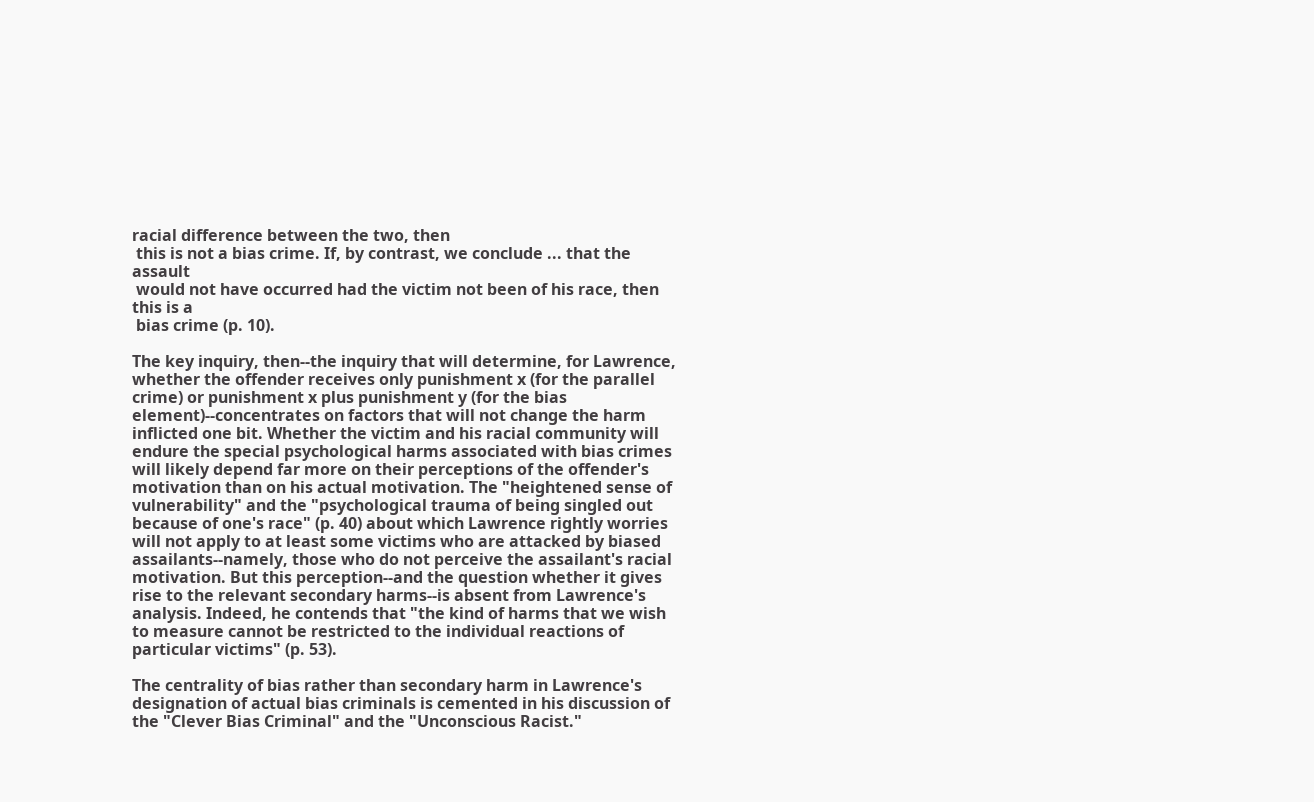racial difference between the two, then
 this is not a bias crime. If, by contrast, we conclude ... that the assault
 would not have occurred had the victim not been of his race, then this is a
 bias crime (p. 10).

The key inquiry, then--the inquiry that will determine, for Lawrence, whether the offender receives only punishment x (for the parallel crime) or punishment x plus punishment y (for the bias element)--concentrates on factors that will not change the harm inflicted one bit. Whether the victim and his racial community will endure the special psychological harms associated with bias crimes will likely depend far more on their perceptions of the offender's motivation than on his actual motivation. The "heightened sense of vulnerability" and the "psychological trauma of being singled out because of one's race" (p. 40) about which Lawrence rightly worries will not apply to at least some victims who are attacked by biased assailants--namely, those who do not perceive the assailant's racial motivation. But this perception--and the question whether it gives rise to the relevant secondary harms--is absent from Lawrence's analysis. Indeed, he contends that "the kind of harms that we wish to measure cannot be restricted to the individual reactions of particular victims" (p. 53).

The centrality of bias rather than secondary harm in Lawrence's designation of actual bias criminals is cemented in his discussion of the "Clever Bias Criminal" and the "Unconscious Racist."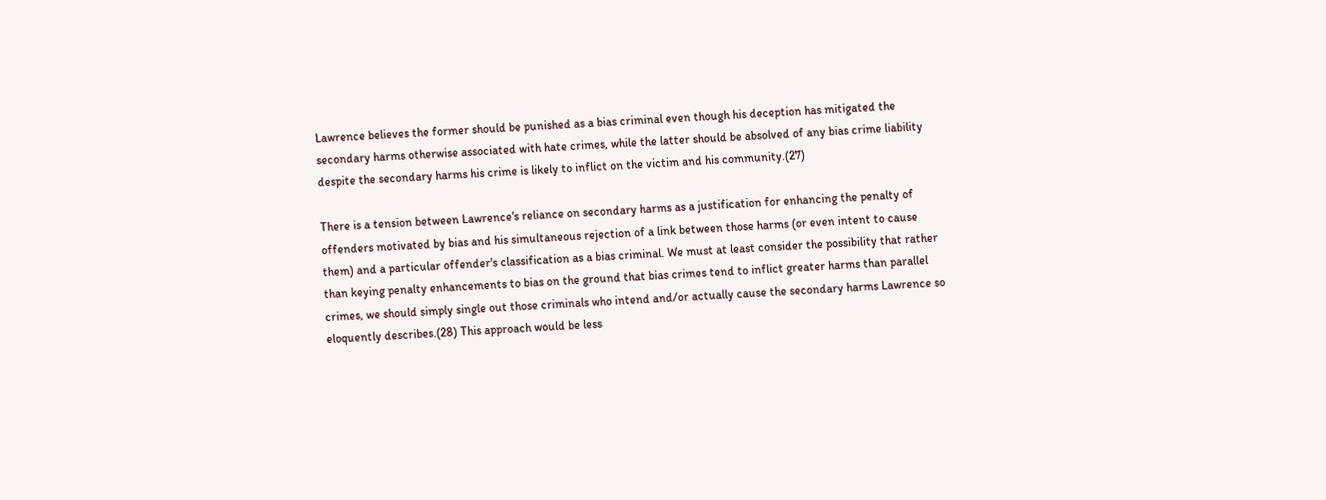Lawrence believes the former should be punished as a bias criminal even though his deception has mitigated the secondary harms otherwise associated with hate crimes, while the latter should be absolved of any bias crime liability despite the secondary harms his crime is likely to inflict on the victim and his community.(27)

There is a tension between Lawrence's reliance on secondary harms as a justification for enhancing the penalty of offenders motivated by bias and his simultaneous rejection of a link between those harms (or even intent to cause them) and a particular offender's classification as a bias criminal. We must at least consider the possibility that rather than keying penalty enhancements to bias on the ground that bias crimes tend to inflict greater harms than parallel crimes, we should simply single out those criminals who intend and/or actually cause the secondary harms Lawrence so eloquently describes.(28) This approach would be less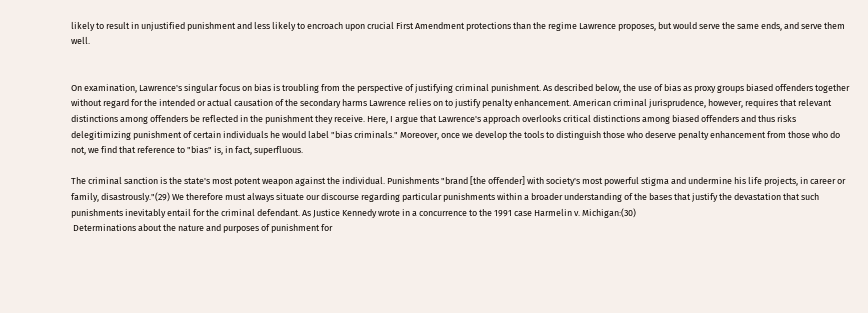likely to result in unjustified punishment and less likely to encroach upon crucial First Amendment protections than the regime Lawrence proposes, but would serve the same ends, and serve them well.


On examination, Lawrence's singular focus on bias is troubling from the perspective of justifying criminal punishment. As described below, the use of bias as proxy groups biased offenders together without regard for the intended or actual causation of the secondary harms Lawrence relies on to justify penalty enhancement. American criminal jurisprudence, however, requires that relevant distinctions among offenders be reflected in the punishment they receive. Here, I argue that Lawrence's approach overlooks critical distinctions among biased offenders and thus risks delegitimizing punishment of certain individuals he would label "bias criminals." Moreover, once we develop the tools to distinguish those who deserve penalty enhancement from those who do not, we find that reference to "bias" is, in fact, superfluous.

The criminal sanction is the state's most potent weapon against the individual. Punishments "brand [the offender] with society's most powerful stigma and undermine his life projects, in career or family, disastrously."(29) We therefore must always situate our discourse regarding particular punishments within a broader understanding of the bases that justify the devastation that such punishments inevitably entail for the criminal defendant. As Justice Kennedy wrote in a concurrence to the 1991 case Harmelin v. Michigan:(30)
 Determinations about the nature and purposes of punishment for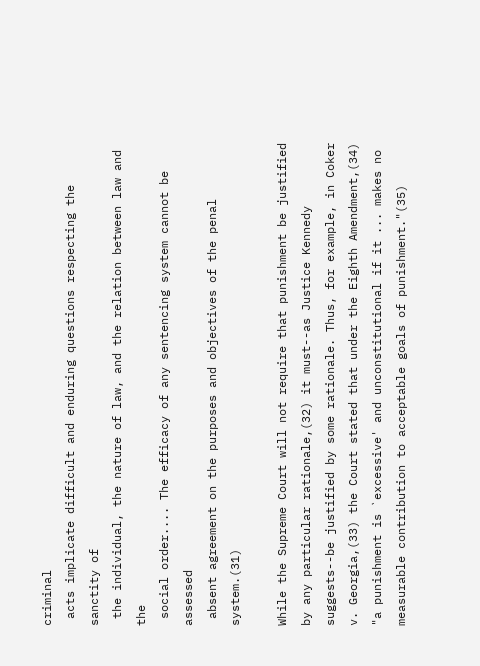criminal
 acts implicate difficult and enduring questions respecting the sanctity of
 the individual, the nature of law, and the relation between law and the
 social order.... The efficacy of any sentencing system cannot be assessed
 absent agreement on the purposes and objectives of the penal system.(31)

While the Supreme Court will not require that punishment be justified by any particular rationale,(32) it must--as Justice Kennedy suggests--be justified by some rationale. Thus, for example, in Coker v. Georgia,(33) the Court stated that under the Eighth Amendment,(34) "a punishment is `excessive' and unconstitutional if it ... makes no measurable contribution to acceptable goals of punishment."(35)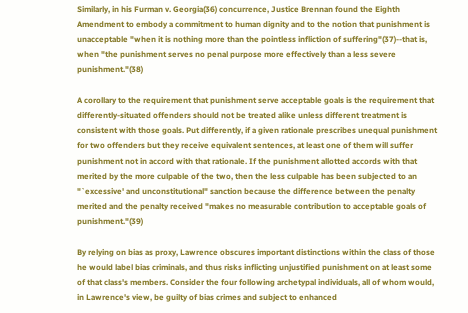Similarly, in his Furman v. Georgia(36) concurrence, Justice Brennan found the Eighth Amendment to embody a commitment to human dignity and to the notion that punishment is unacceptable "when it is nothing more than the pointless infliction of suffering"(37)--that is, when "the punishment serves no penal purpose more effectively than a less severe punishment."(38)

A corollary to the requirement that punishment serve acceptable goals is the requirement that differently-situated offenders should not be treated alike unless different treatment is consistent with those goals. Put differently, if a given rationale prescribes unequal punishment for two offenders but they receive equivalent sentences, at least one of them will suffer punishment not in accord with that rationale. If the punishment allotted accords with that merited by the more culpable of the two, then the less culpable has been subjected to an "`excessive' and unconstitutional" sanction because the difference between the penalty merited and the penalty received "makes no measurable contribution to acceptable goals of punishment."(39)

By relying on bias as proxy, Lawrence obscures important distinctions within the class of those he would label bias criminals, and thus risks inflicting unjustified punishment on at least some of that class's members. Consider the four following archetypal individuals, all of whom would, in Lawrence's view, be guilty of bias crimes and subject to enhanced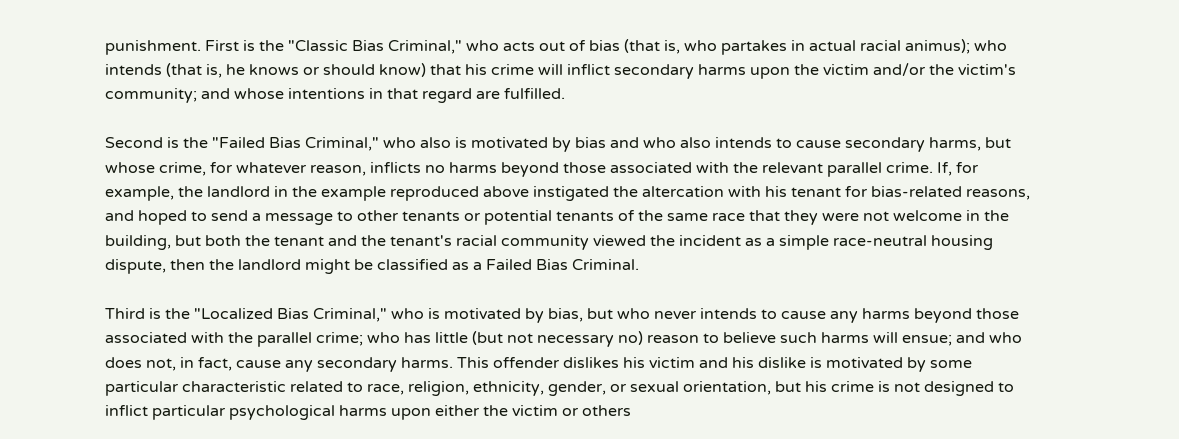punishment. First is the "Classic Bias Criminal," who acts out of bias (that is, who partakes in actual racial animus); who intends (that is, he knows or should know) that his crime will inflict secondary harms upon the victim and/or the victim's community; and whose intentions in that regard are fulfilled.

Second is the "Failed Bias Criminal," who also is motivated by bias and who also intends to cause secondary harms, but whose crime, for whatever reason, inflicts no harms beyond those associated with the relevant parallel crime. If, for example, the landlord in the example reproduced above instigated the altercation with his tenant for bias-related reasons, and hoped to send a message to other tenants or potential tenants of the same race that they were not welcome in the building, but both the tenant and the tenant's racial community viewed the incident as a simple race-neutral housing dispute, then the landlord might be classified as a Failed Bias Criminal.

Third is the "Localized Bias Criminal," who is motivated by bias, but who never intends to cause any harms beyond those associated with the parallel crime; who has little (but not necessary no) reason to believe such harms will ensue; and who does not, in fact, cause any secondary harms. This offender dislikes his victim and his dislike is motivated by some particular characteristic related to race, religion, ethnicity, gender, or sexual orientation, but his crime is not designed to inflict particular psychological harms upon either the victim or others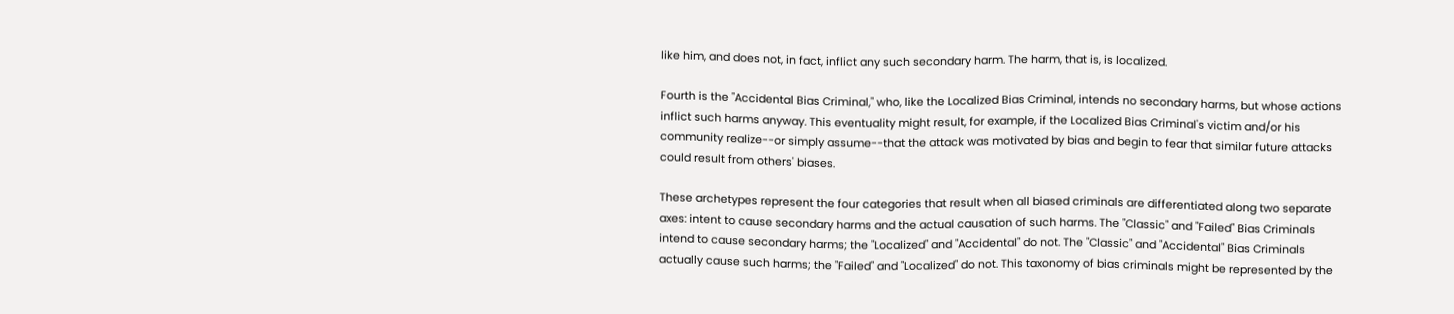like him, and does not, in fact, inflict any such secondary harm. The harm, that is, is localized.

Fourth is the "Accidental Bias Criminal," who, like the Localized Bias Criminal, intends no secondary harms, but whose actions inflict such harms anyway. This eventuality might result, for example, if the Localized Bias Criminal's victim and/or his community realize--or simply assume--that the attack was motivated by bias and begin to fear that similar future attacks could result from others' biases.

These archetypes represent the four categories that result when all biased criminals are differentiated along two separate axes: intent to cause secondary harms and the actual causation of such harms. The "Classic" and "Failed" Bias Criminals intend to cause secondary harms; the "Localized" and "Accidental" do not. The "Classic" and "Accidental" Bias Criminals actually cause such harms; the "Failed" and "Localized" do not. This taxonomy of bias criminals might be represented by the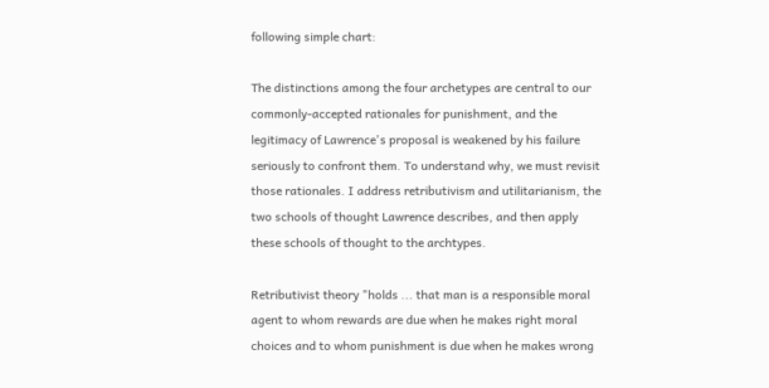following simple chart:

The distinctions among the four archetypes are central to our commonly-accepted rationales for punishment, and the legitimacy of Lawrence's proposal is weakened by his failure seriously to confront them. To understand why, we must revisit those rationales. I address retributivism and utilitarianism, the two schools of thought Lawrence describes, and then apply these schools of thought to the archtypes.

Retributivist theory "holds ... that man is a responsible moral agent to whom rewards are due when he makes right moral choices and to whom punishment is due when he makes wrong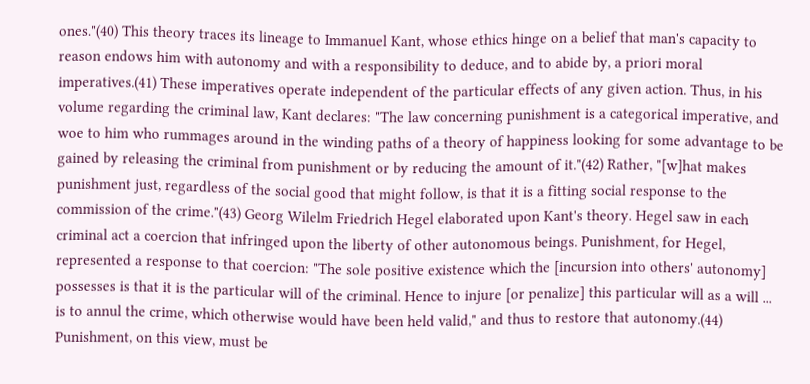ones."(40) This theory traces its lineage to Immanuel Kant, whose ethics hinge on a belief that man's capacity to reason endows him with autonomy and with a responsibility to deduce, and to abide by, a priori moral imperatives.(41) These imperatives operate independent of the particular effects of any given action. Thus, in his volume regarding the criminal law, Kant declares: "The law concerning punishment is a categorical imperative, and woe to him who rummages around in the winding paths of a theory of happiness looking for some advantage to be gained by releasing the criminal from punishment or by reducing the amount of it."(42) Rather, "[w]hat makes punishment just, regardless of the social good that might follow, is that it is a fitting social response to the commission of the crime."(43) Georg Wilelm Friedrich Hegel elaborated upon Kant's theory. Hegel saw in each criminal act a coercion that infringed upon the liberty of other autonomous beings. Punishment, for Hegel, represented a response to that coercion: "The sole positive existence which the [incursion into others' autonomy] possesses is that it is the particular will of the criminal. Hence to injure [or penalize] this particular will as a will ... is to annul the crime, which otherwise would have been held valid," and thus to restore that autonomy.(44) Punishment, on this view, must be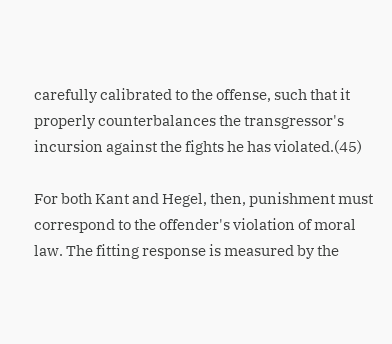carefully calibrated to the offense, such that it properly counterbalances the transgressor's incursion against the fights he has violated.(45)

For both Kant and Hegel, then, punishment must correspond to the offender's violation of moral law. The fitting response is measured by the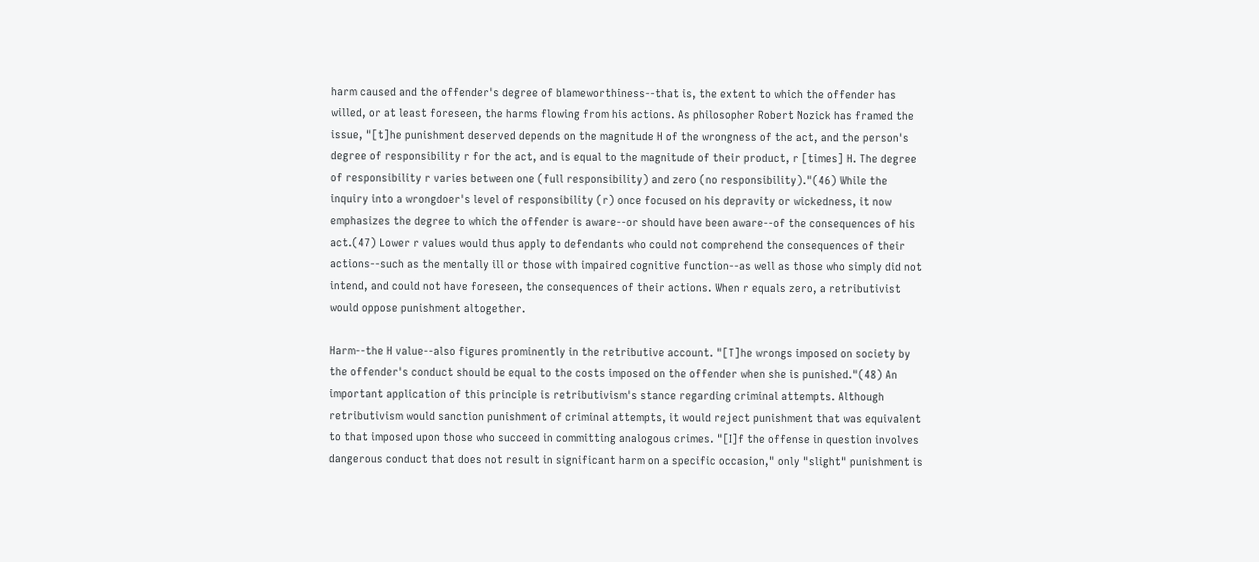harm caused and the offender's degree of blameworthiness--that is, the extent to which the offender has willed, or at least foreseen, the harms flowing from his actions. As philosopher Robert Nozick has framed the issue, "[t]he punishment deserved depends on the magnitude H of the wrongness of the act, and the person's degree of responsibility r for the act, and is equal to the magnitude of their product, r [times] H. The degree of responsibility r varies between one (full responsibility) and zero (no responsibility)."(46) While the inquiry into a wrongdoer's level of responsibility (r) once focused on his depravity or wickedness, it now emphasizes the degree to which the offender is aware--or should have been aware--of the consequences of his act.(47) Lower r values would thus apply to defendants who could not comprehend the consequences of their actions--such as the mentally ill or those with impaired cognitive function--as well as those who simply did not intend, and could not have foreseen, the consequences of their actions. When r equals zero, a retributivist would oppose punishment altogether.

Harm--the H value--also figures prominently in the retributive account. "[T]he wrongs imposed on society by the offender's conduct should be equal to the costs imposed on the offender when she is punished."(48) An important application of this principle is retributivism's stance regarding criminal attempts. Although retributivism would sanction punishment of criminal attempts, it would reject punishment that was equivalent to that imposed upon those who succeed in committing analogous crimes. "[I]f the offense in question involves dangerous conduct that does not result in significant harm on a specific occasion," only "slight" punishment is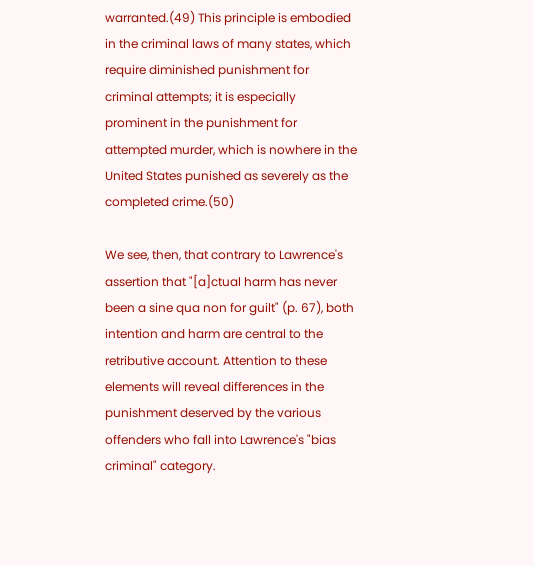warranted.(49) This principle is embodied in the criminal laws of many states, which require diminished punishment for criminal attempts; it is especially prominent in the punishment for attempted murder, which is nowhere in the United States punished as severely as the completed crime.(50)

We see, then, that contrary to Lawrence's assertion that "[a]ctual harm has never been a sine qua non for guilt" (p. 67), both intention and harm are central to the retributive account. Attention to these elements will reveal differences in the punishment deserved by the various offenders who fall into Lawrence's "bias criminal" category.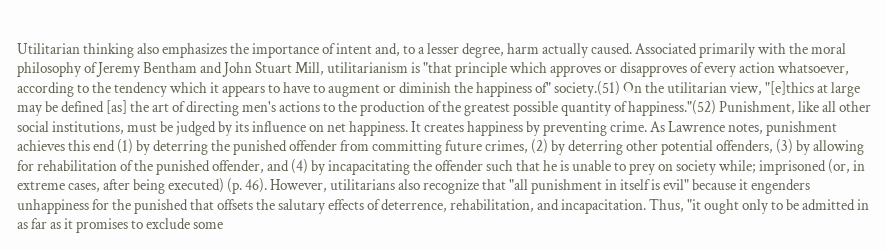Utilitarian thinking also emphasizes the importance of intent and, to a lesser degree, harm actually caused. Associated primarily with the moral philosophy of Jeremy Bentham and John Stuart Mill, utilitarianism is "that principle which approves or disapproves of every action whatsoever, according to the tendency which it appears to have to augment or diminish the happiness of" society.(51) On the utilitarian view, "[e]thics at large may be defined [as] the art of directing men's actions to the production of the greatest possible quantity of happiness."(52) Punishment, like all other social institutions, must be judged by its influence on net happiness. It creates happiness by preventing crime. As Lawrence notes, punishment achieves this end (1) by deterring the punished offender from committing future crimes, (2) by deterring other potential offenders, (3) by allowing for rehabilitation of the punished offender, and (4) by incapacitating the offender such that he is unable to prey on society while; imprisoned (or, in extreme cases, after being executed) (p. 46). However, utilitarians also recognize that "all punishment in itself is evil" because it engenders unhappiness for the punished that offsets the salutary effects of deterrence, rehabilitation, and incapacitation. Thus, "it ought only to be admitted in as far as it promises to exclude some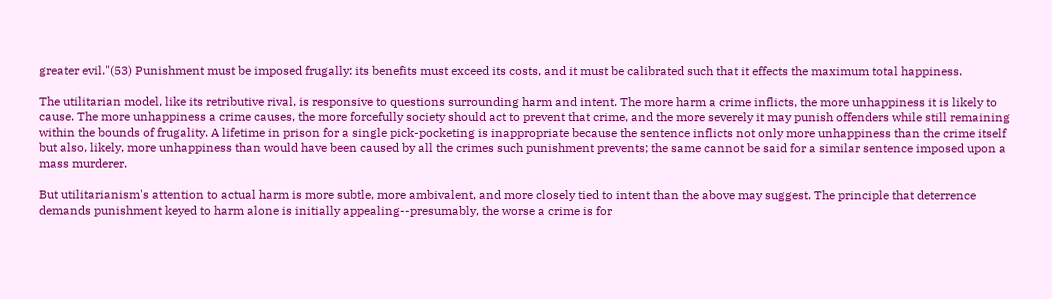greater evil."(53) Punishment must be imposed frugally: its benefits must exceed its costs, and it must be calibrated such that it effects the maximum total happiness.

The utilitarian model, like its retributive rival, is responsive to questions surrounding harm and intent. The more harm a crime inflicts, the more unhappiness it is likely to cause. The more unhappiness a crime causes, the more forcefully society should act to prevent that crime, and the more severely it may punish offenders while still remaining within the bounds of frugality. A lifetime in prison for a single pick-pocketing is inappropriate because the sentence inflicts not only more unhappiness than the crime itself but also, likely, more unhappiness than would have been caused by all the crimes such punishment prevents; the same cannot be said for a similar sentence imposed upon a mass murderer.

But utilitarianism's attention to actual harm is more subtle, more ambivalent, and more closely tied to intent than the above may suggest. The principle that deterrence demands punishment keyed to harm alone is initially appealing--presumably, the worse a crime is for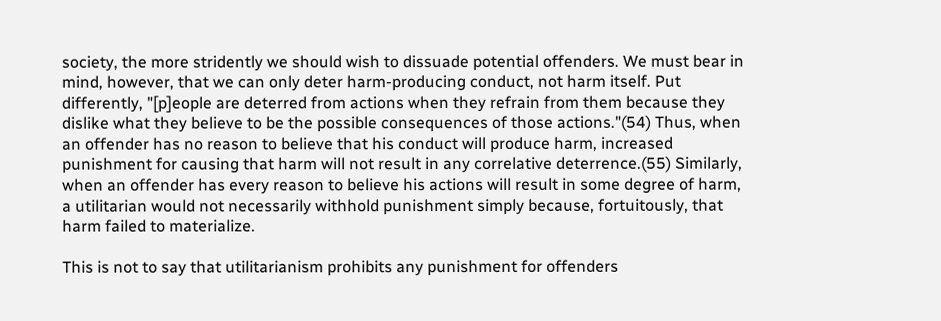society, the more stridently we should wish to dissuade potential offenders. We must bear in mind, however, that we can only deter harm-producing conduct, not harm itself. Put differently, "[p]eople are deterred from actions when they refrain from them because they dislike what they believe to be the possible consequences of those actions."(54) Thus, when an offender has no reason to believe that his conduct will produce harm, increased punishment for causing that harm will not result in any correlative deterrence.(55) Similarly, when an offender has every reason to believe his actions will result in some degree of harm, a utilitarian would not necessarily withhold punishment simply because, fortuitously, that harm failed to materialize.

This is not to say that utilitarianism prohibits any punishment for offenders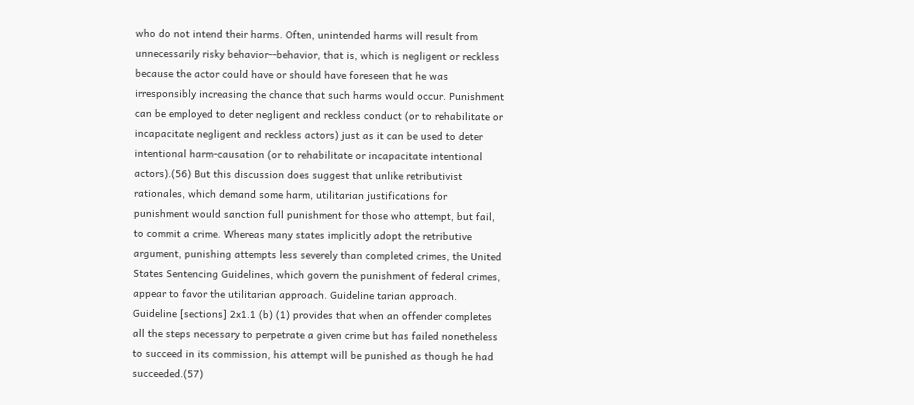who do not intend their harms. Often, unintended harms will result from unnecessarily risky behavior--behavior, that is, which is negligent or reckless because the actor could have or should have foreseen that he was irresponsibly increasing the chance that such harms would occur. Punishment can be employed to deter negligent and reckless conduct (or to rehabilitate or incapacitate negligent and reckless actors) just as it can be used to deter intentional harm-causation (or to rehabilitate or incapacitate intentional actors).(56) But this discussion does suggest that unlike retributivist rationales, which demand some harm, utilitarian justifications for punishment would sanction full punishment for those who attempt, but fail, to commit a crime. Whereas many states implicitly adopt the retributive argument, punishing attempts less severely than completed crimes, the United States Sentencing Guidelines, which govern the punishment of federal crimes, appear to favor the utilitarian approach. Guideline tarian approach. Guideline [sections] 2x1.1 (b) (1) provides that when an offender completes all the steps necessary to perpetrate a given crime but has failed nonetheless to succeed in its commission, his attempt will be punished as though he had succeeded.(57)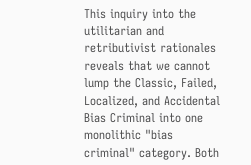This inquiry into the utilitarian and retributivist rationales reveals that we cannot lump the Classic, Failed, Localized, and Accidental Bias Criminal into one monolithic "bias criminal" category. Both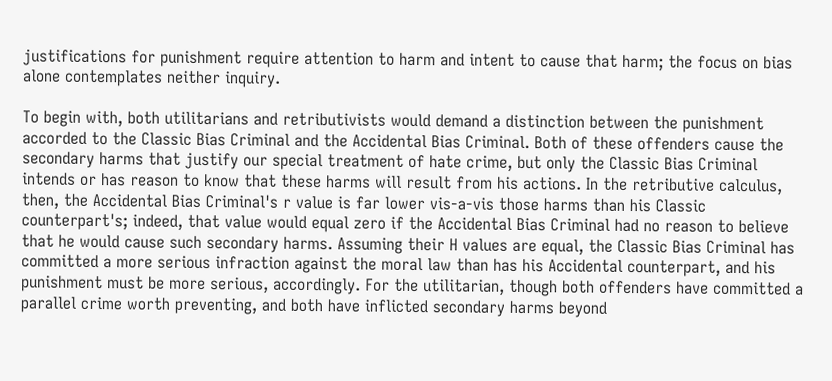justifications for punishment require attention to harm and intent to cause that harm; the focus on bias alone contemplates neither inquiry.

To begin with, both utilitarians and retributivists would demand a distinction between the punishment accorded to the Classic Bias Criminal and the Accidental Bias Criminal. Both of these offenders cause the secondary harms that justify our special treatment of hate crime, but only the Classic Bias Criminal intends or has reason to know that these harms will result from his actions. In the retributive calculus, then, the Accidental Bias Criminal's r value is far lower vis-a-vis those harms than his Classic counterpart's; indeed, that value would equal zero if the Accidental Bias Criminal had no reason to believe that he would cause such secondary harms. Assuming their H values are equal, the Classic Bias Criminal has committed a more serious infraction against the moral law than has his Accidental counterpart, and his punishment must be more serious, accordingly. For the utilitarian, though both offenders have committed a parallel crime worth preventing, and both have inflicted secondary harms beyond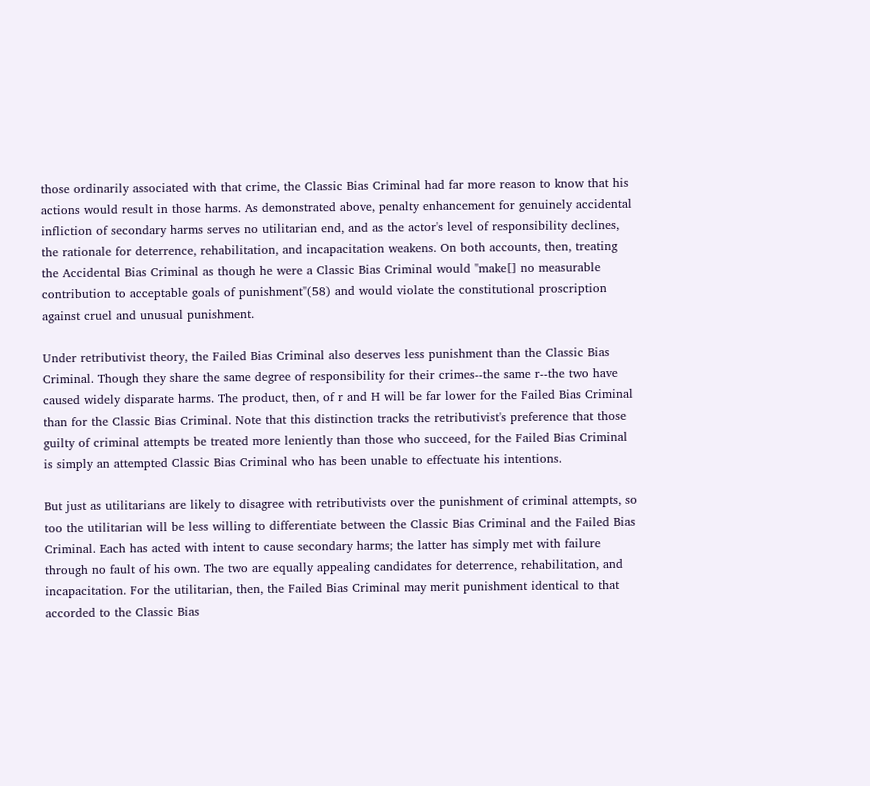those ordinarily associated with that crime, the Classic Bias Criminal had far more reason to know that his actions would result in those harms. As demonstrated above, penalty enhancement for genuinely accidental infliction of secondary harms serves no utilitarian end, and as the actor's level of responsibility declines, the rationale for deterrence, rehabilitation, and incapacitation weakens. On both accounts, then, treating the Accidental Bias Criminal as though he were a Classic Bias Criminal would "make[] no measurable contribution to acceptable goals of punishment"(58) and would violate the constitutional proscription against cruel and unusual punishment.

Under retributivist theory, the Failed Bias Criminal also deserves less punishment than the Classic Bias Criminal. Though they share the same degree of responsibility for their crimes--the same r--the two have caused widely disparate harms. The product, then, of r and H will be far lower for the Failed Bias Criminal than for the Classic Bias Criminal. Note that this distinction tracks the retributivist's preference that those guilty of criminal attempts be treated more leniently than those who succeed, for the Failed Bias Criminal is simply an attempted Classic Bias Criminal who has been unable to effectuate his intentions.

But just as utilitarians are likely to disagree with retributivists over the punishment of criminal attempts, so too the utilitarian will be less willing to differentiate between the Classic Bias Criminal and the Failed Bias Criminal. Each has acted with intent to cause secondary harms; the latter has simply met with failure through no fault of his own. The two are equally appealing candidates for deterrence, rehabilitation, and incapacitation. For the utilitarian, then, the Failed Bias Criminal may merit punishment identical to that accorded to the Classic Bias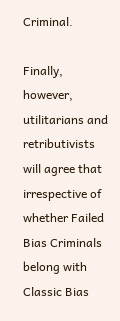Criminal.

Finally, however, utilitarians and retributivists will agree that irrespective of whether Failed Bias Criminals belong with Classic Bias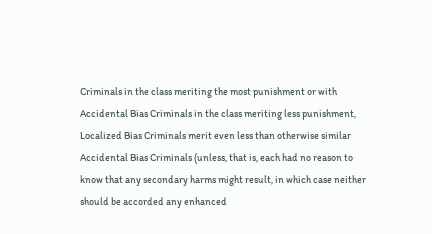Criminals in the class meriting the most punishment or with Accidental Bias Criminals in the class meriting less punishment, Localized Bias Criminals merit even less than otherwise similar Accidental Bias Criminals (unless, that is, each had no reason to know that any secondary harms might result, in which case neither should be accorded any enhanced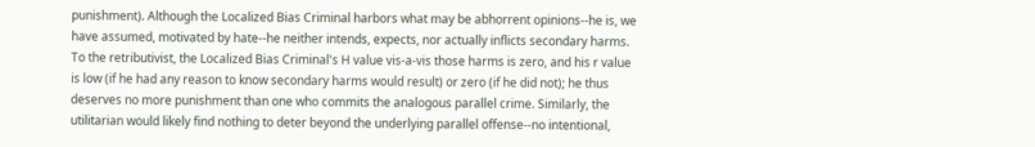punishment). Although the Localized Bias Criminal harbors what may be abhorrent opinions--he is, we have assumed, motivated by hate--he neither intends, expects, nor actually inflicts secondary harms. To the retributivist, the Localized Bias Criminal's H value vis-a-vis those harms is zero, and his r value is low (if he had any reason to know secondary harms would result) or zero (if he did not); he thus deserves no more punishment than one who commits the analogous parallel crime. Similarly, the utilitarian would likely find nothing to deter beyond the underlying parallel offense--no intentional,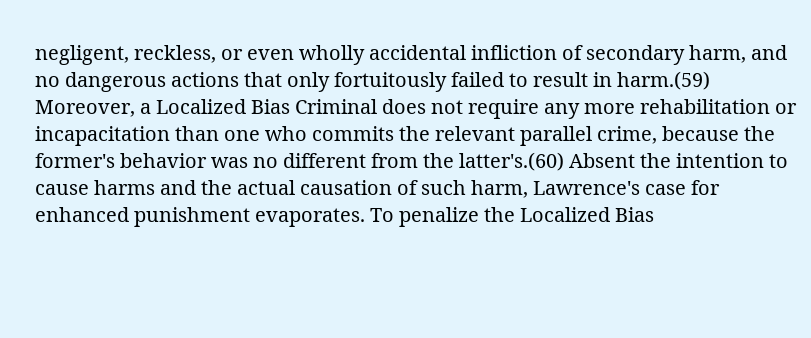negligent, reckless, or even wholly accidental infliction of secondary harm, and no dangerous actions that only fortuitously failed to result in harm.(59) Moreover, a Localized Bias Criminal does not require any more rehabilitation or incapacitation than one who commits the relevant parallel crime, because the former's behavior was no different from the latter's.(60) Absent the intention to cause harms and the actual causation of such harm, Lawrence's case for enhanced punishment evaporates. To penalize the Localized Bias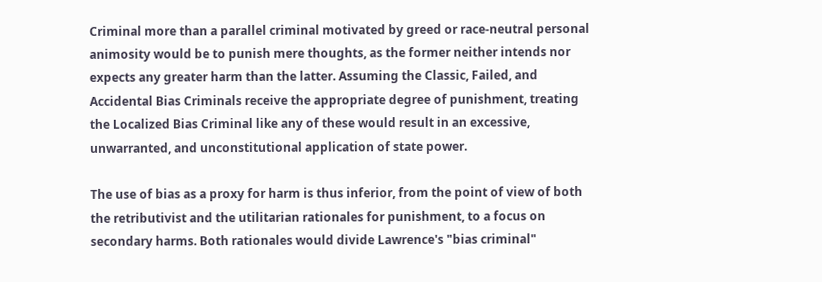Criminal more than a parallel criminal motivated by greed or race-neutral personal animosity would be to punish mere thoughts, as the former neither intends nor expects any greater harm than the latter. Assuming the Classic, Failed, and Accidental Bias Criminals receive the appropriate degree of punishment, treating the Localized Bias Criminal like any of these would result in an excessive, unwarranted, and unconstitutional application of state power.

The use of bias as a proxy for harm is thus inferior, from the point of view of both the retributivist and the utilitarian rationales for punishment, to a focus on secondary harms. Both rationales would divide Lawrence's "bias criminal"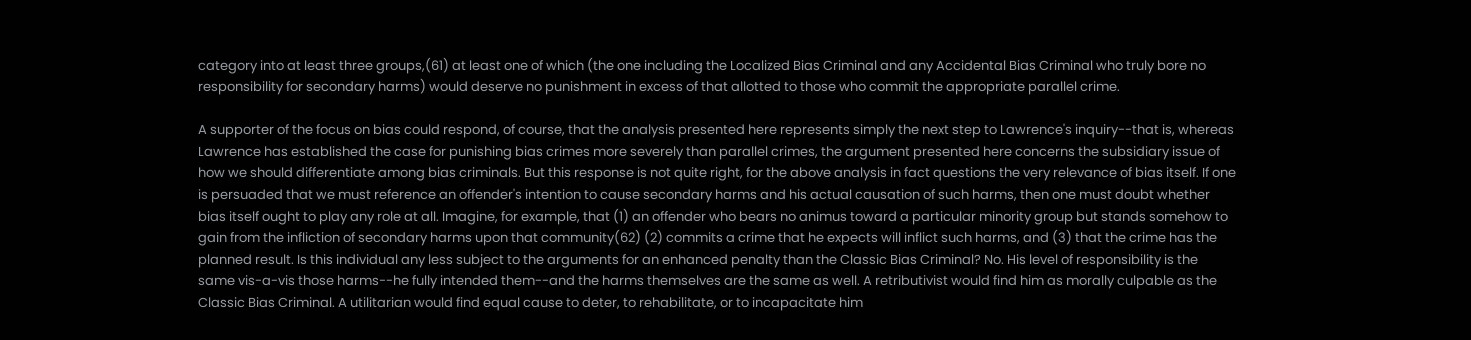category into at least three groups,(61) at least one of which (the one including the Localized Bias Criminal and any Accidental Bias Criminal who truly bore no responsibility for secondary harms) would deserve no punishment in excess of that allotted to those who commit the appropriate parallel crime.

A supporter of the focus on bias could respond, of course, that the analysis presented here represents simply the next step to Lawrence's inquiry--that is, whereas Lawrence has established the case for punishing bias crimes more severely than parallel crimes, the argument presented here concerns the subsidiary issue of how we should differentiate among bias criminals. But this response is not quite right, for the above analysis in fact questions the very relevance of bias itself. If one is persuaded that we must reference an offender's intention to cause secondary harms and his actual causation of such harms, then one must doubt whether bias itself ought to play any role at all. Imagine, for example, that (1) an offender who bears no animus toward a particular minority group but stands somehow to gain from the infliction of secondary harms upon that community(62) (2) commits a crime that he expects will inflict such harms, and (3) that the crime has the planned result. Is this individual any less subject to the arguments for an enhanced penalty than the Classic Bias Criminal? No. His level of responsibility is the same vis-a-vis those harms--he fully intended them--and the harms themselves are the same as well. A retributivist would find him as morally culpable as the Classic Bias Criminal. A utilitarian would find equal cause to deter, to rehabilitate, or to incapacitate him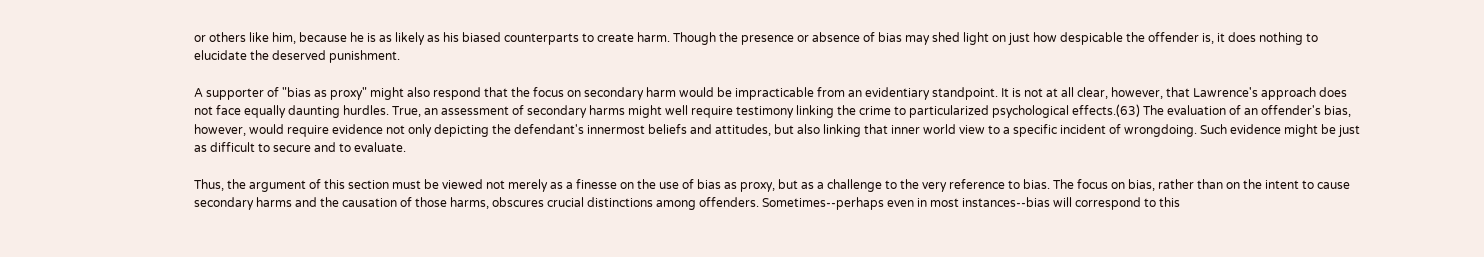or others like him, because he is as likely as his biased counterparts to create harm. Though the presence or absence of bias may shed light on just how despicable the offender is, it does nothing to elucidate the deserved punishment.

A supporter of "bias as proxy" might also respond that the focus on secondary harm would be impracticable from an evidentiary standpoint. It is not at all clear, however, that Lawrence's approach does not face equally daunting hurdles. True, an assessment of secondary harms might well require testimony linking the crime to particularized psychological effects.(63) The evaluation of an offender's bias, however, would require evidence not only depicting the defendant's innermost beliefs and attitudes, but also linking that inner world view to a specific incident of wrongdoing. Such evidence might be just as difficult to secure and to evaluate.

Thus, the argument of this section must be viewed not merely as a finesse on the use of bias as proxy, but as a challenge to the very reference to bias. The focus on bias, rather than on the intent to cause secondary harms and the causation of those harms, obscures crucial distinctions among offenders. Sometimes--perhaps even in most instances--bias will correspond to this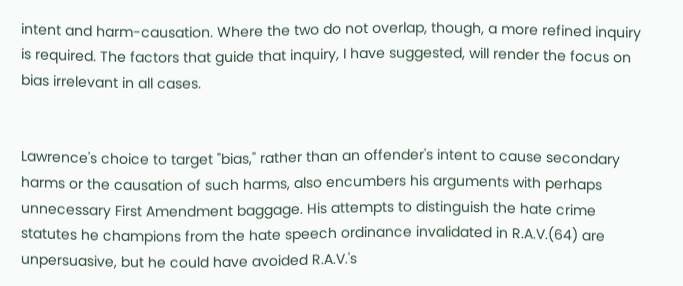intent and harm-causation. Where the two do not overlap, though, a more refined inquiry is required. The factors that guide that inquiry, I have suggested, will render the focus on bias irrelevant in all cases.


Lawrence's choice to target "bias," rather than an offender's intent to cause secondary harms or the causation of such harms, also encumbers his arguments with perhaps unnecessary First Amendment baggage. His attempts to distinguish the hate crime statutes he champions from the hate speech ordinance invalidated in R.A.V.(64) are unpersuasive, but he could have avoided R.A.V.'s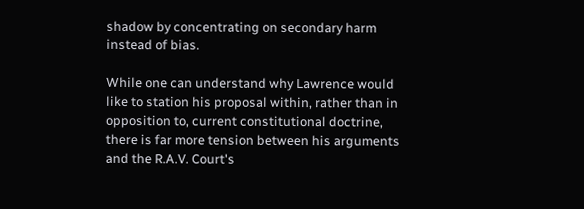shadow by concentrating on secondary harm instead of bias.

While one can understand why Lawrence would like to station his proposal within, rather than in opposition to, current constitutional doctrine, there is far more tension between his arguments and the R.A.V. Court's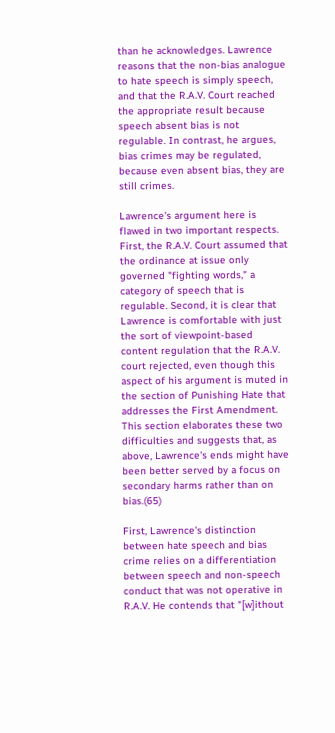than he acknowledges. Lawrence reasons that the non-bias analogue to hate speech is simply speech, and that the R.A.V. Court reached the appropriate result because speech absent bias is not regulable. In contrast, he argues, bias crimes may be regulated, because even absent bias, they are still crimes.

Lawrence's argument here is flawed in two important respects. First, the R.A.V. Court assumed that the ordinance at issue only governed "fighting words," a category of speech that is regulable. Second, it is clear that Lawrence is comfortable with just the sort of viewpoint-based content regulation that the R.A.V. court rejected, even though this aspect of his argument is muted in the section of Punishing Hate that addresses the First Amendment. This section elaborates these two difficulties and suggests that, as above, Lawrence's ends might have been better served by a focus on secondary harms rather than on bias.(65)

First, Lawrence's distinction between hate speech and bias crime relies on a differentiation between speech and non-speech conduct that was not operative in R.A.V. He contends that "[w]ithout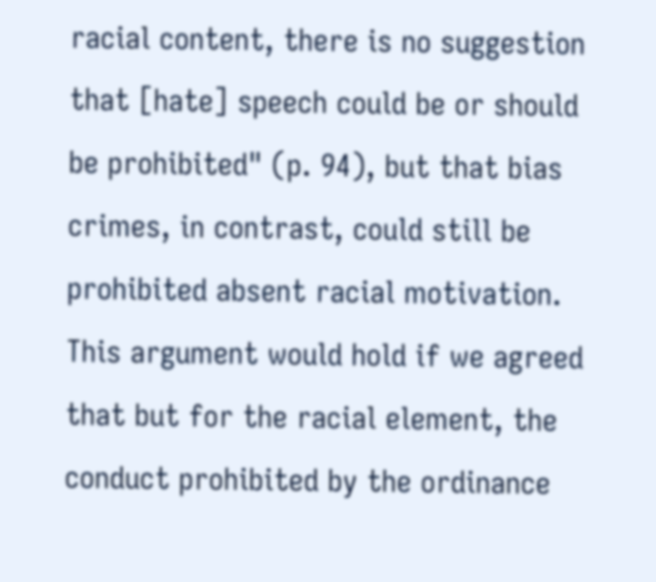racial content, there is no suggestion that [hate] speech could be or should be prohibited" (p. 94), but that bias crimes, in contrast, could still be prohibited absent racial motivation. This argument would hold if we agreed that but for the racial element, the conduct prohibited by the ordinance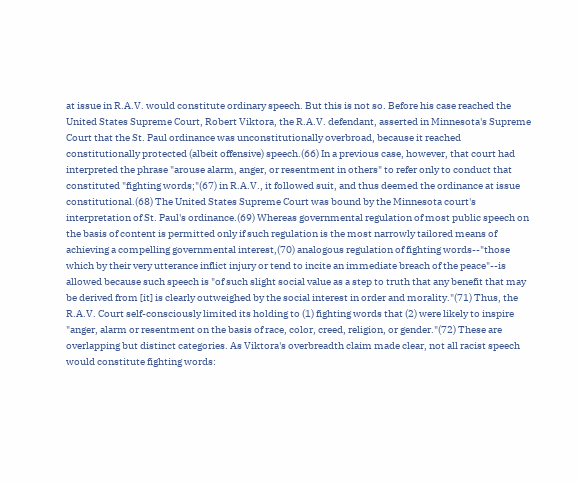at issue in R.A.V. would constitute ordinary speech. But this is not so. Before his case reached the United States Supreme Court, Robert Viktora, the R.A.V. defendant, asserted in Minnesota's Supreme Court that the St. Paul ordinance was unconstitutionally overbroad, because it reached constitutionally protected (albeit offensive) speech.(66) In a previous case, however, that court had interpreted the phrase "arouse alarm, anger, or resentment in others" to refer only to conduct that constituted "fighting words;"(67) in R.A.V., it followed suit, and thus deemed the ordinance at issue constitutional.(68) The United States Supreme Court was bound by the Minnesota court's interpretation of St. Paul's ordinance.(69) Whereas governmental regulation of most public speech on the basis of content is permitted only if such regulation is the most narrowly tailored means of achieving a compelling governmental interest,(70) analogous regulation of fighting words--"those which by their very utterance inflict injury or tend to incite an immediate breach of the peace"--is allowed because such speech is "of such slight social value as a step to truth that any benefit that may be derived from [it] is clearly outweighed by the social interest in order and morality."(71) Thus, the R.A.V. Court self-consciously limited its holding to (1) fighting words that (2) were likely to inspire "anger, alarm or resentment on the basis of race, color, creed, religion, or gender."(72) These are overlapping but distinct categories. As Viktora's overbreadth claim made clear, not all racist speech would constitute fighting words: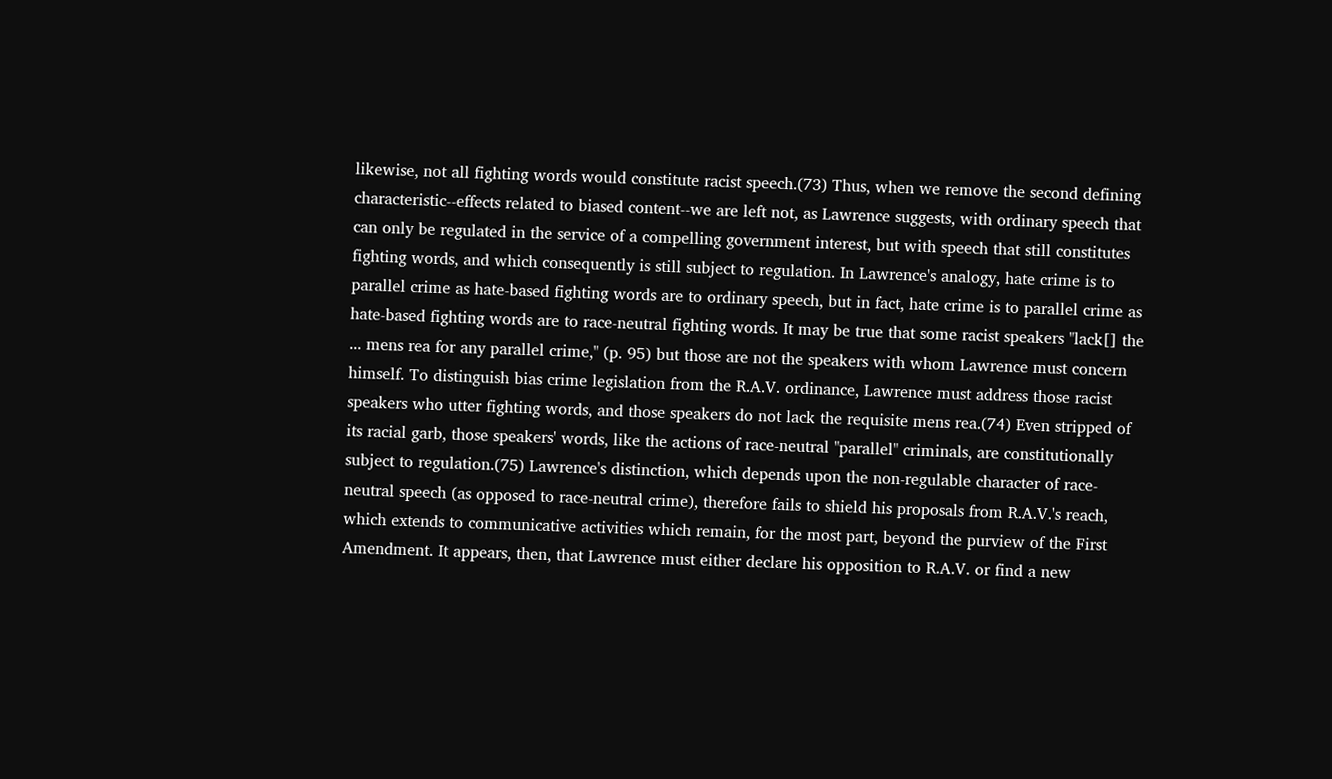likewise, not all fighting words would constitute racist speech.(73) Thus, when we remove the second defining characteristic--effects related to biased content--we are left not, as Lawrence suggests, with ordinary speech that can only be regulated in the service of a compelling government interest, but with speech that still constitutes fighting words, and which consequently is still subject to regulation. In Lawrence's analogy, hate crime is to parallel crime as hate-based fighting words are to ordinary speech, but in fact, hate crime is to parallel crime as hate-based fighting words are to race-neutral fighting words. It may be true that some racist speakers "lack[] the ... mens rea for any parallel crime," (p. 95) but those are not the speakers with whom Lawrence must concern himself. To distinguish bias crime legislation from the R.A.V. ordinance, Lawrence must address those racist speakers who utter fighting words, and those speakers do not lack the requisite mens rea.(74) Even stripped of its racial garb, those speakers' words, like the actions of race-neutral "parallel" criminals, are constitutionally subject to regulation.(75) Lawrence's distinction, which depends upon the non-regulable character of race-neutral speech (as opposed to race-neutral crime), therefore fails to shield his proposals from R.A.V.'s reach, which extends to communicative activities which remain, for the most part, beyond the purview of the First Amendment. It appears, then, that Lawrence must either declare his opposition to R.A.V. or find a new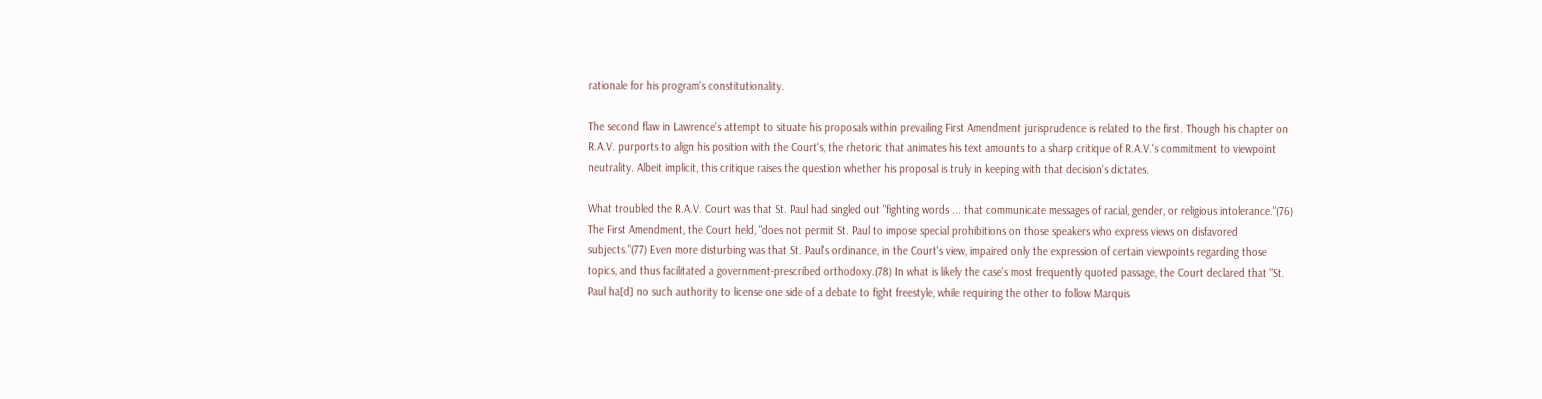rationale for his program's constitutionality.

The second flaw in Lawrence's attempt to situate his proposals within prevailing First Amendment jurisprudence is related to the first. Though his chapter on R.A.V. purports to align his position with the Court's, the rhetoric that animates his text amounts to a sharp critique of R.A.V.'s commitment to viewpoint neutrality. Albeit implicit, this critique raises the question whether his proposal is truly in keeping with that decision's dictates.

What troubled the R.A.V. Court was that St. Paul had singled out "fighting words ... that communicate messages of racial, gender, or religious intolerance."(76) The First Amendment, the Court held, "does not permit St. Paul to impose special prohibitions on those speakers who express views on disfavored subjects."(77) Even more disturbing was that St. Paul's ordinance, in the Court's view, impaired only the expression of certain viewpoints regarding those topics, and thus facilitated a government-prescribed orthodoxy.(78) In what is likely the case's most frequently quoted passage, the Court declared that "St. Paul ha[d] no such authority to license one side of a debate to fight freestyle, while requiring the other to follow Marquis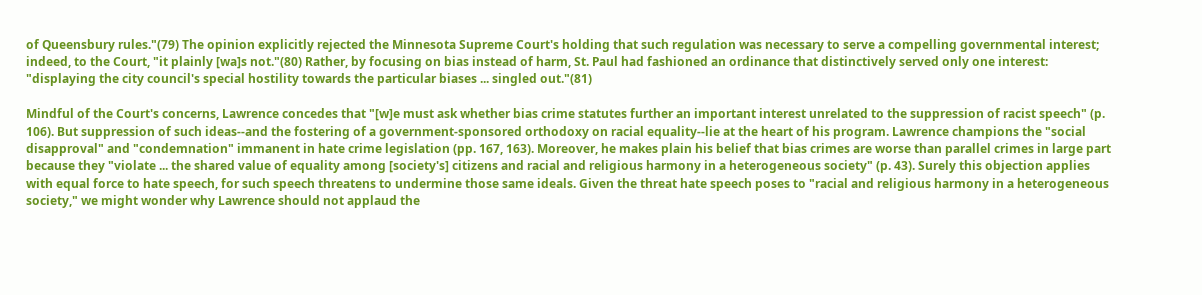of Queensbury rules."(79) The opinion explicitly rejected the Minnesota Supreme Court's holding that such regulation was necessary to serve a compelling governmental interest; indeed, to the Court, "it plainly [wa]s not."(80) Rather, by focusing on bias instead of harm, St. Paul had fashioned an ordinance that distinctively served only one interest: "displaying the city council's special hostility towards the particular biases ... singled out."(81)

Mindful of the Court's concerns, Lawrence concedes that "[w]e must ask whether bias crime statutes further an important interest unrelated to the suppression of racist speech" (p. 106). But suppression of such ideas--and the fostering of a government-sponsored orthodoxy on racial equality--lie at the heart of his program. Lawrence champions the "social disapproval" and "condemnation" immanent in hate crime legislation (pp. 167, 163). Moreover, he makes plain his belief that bias crimes are worse than parallel crimes in large part because they "violate ... the shared value of equality among [society's] citizens and racial and religious harmony in a heterogeneous society" (p. 43). Surely this objection applies with equal force to hate speech, for such speech threatens to undermine those same ideals. Given the threat hate speech poses to "racial and religious harmony in a heterogeneous society," we might wonder why Lawrence should not applaud the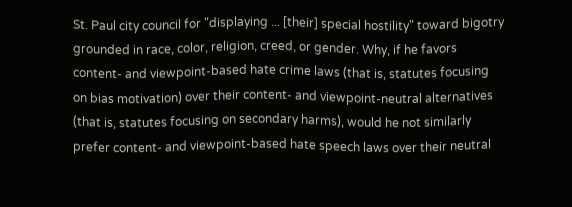St. Paul city council for "displaying ... [their] special hostility" toward bigotry grounded in race, color, religion, creed, or gender. Why, if he favors content- and viewpoint-based hate crime laws (that is, statutes focusing on bias motivation) over their content- and viewpoint-neutral alternatives (that is, statutes focusing on secondary harms), would he not similarly prefer content- and viewpoint-based hate speech laws over their neutral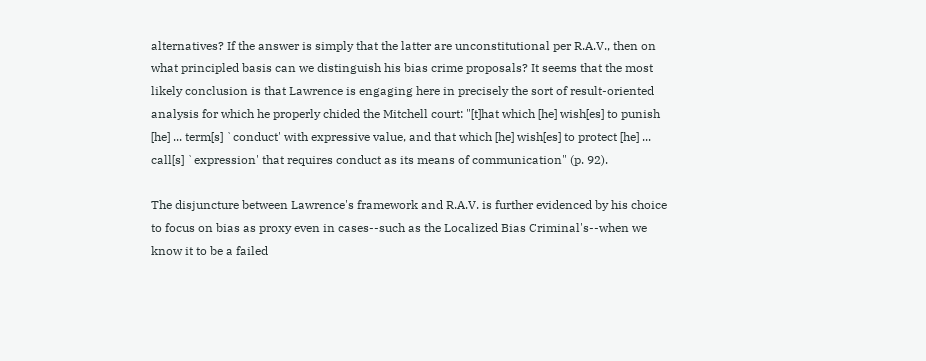alternatives? If the answer is simply that the latter are unconstitutional per R.A.V., then on what principled basis can we distinguish his bias crime proposals? It seems that the most likely conclusion is that Lawrence is engaging here in precisely the sort of result-oriented analysis for which he properly chided the Mitchell court: "[t]hat which [he] wish[es] to punish [he] ... term[s] `conduct' with expressive value, and that which [he] wish[es] to protect [he] ... call[s] `expression' that requires conduct as its means of communication" (p. 92).

The disjuncture between Lawrence's framework and R.A.V. is further evidenced by his choice to focus on bias as proxy even in cases--such as the Localized Bias Criminal's--when we know it to be a failed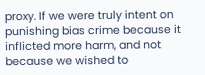proxy. If we were truly intent on punishing bias crime because it inflicted more harm, and not because we wished to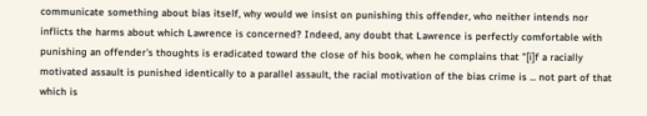communicate something about bias itself, why would we insist on punishing this offender, who neither intends nor inflicts the harms about which Lawrence is concerned? Indeed, any doubt that Lawrence is perfectly comfortable with punishing an offender's thoughts is eradicated toward the close of his book, when he complains that "[i]f a racially motivated assault is punished identically to a parallel assault, the racial motivation of the bias crime is ... not part of that which is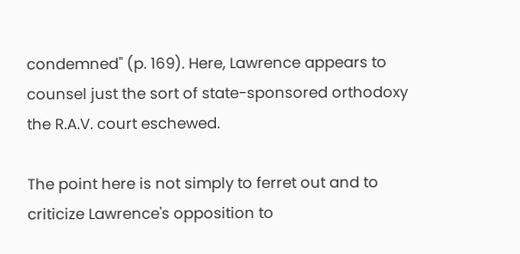condemned" (p. 169). Here, Lawrence appears to counsel just the sort of state-sponsored orthodoxy the R.A.V. court eschewed.

The point here is not simply to ferret out and to criticize Lawrence's opposition to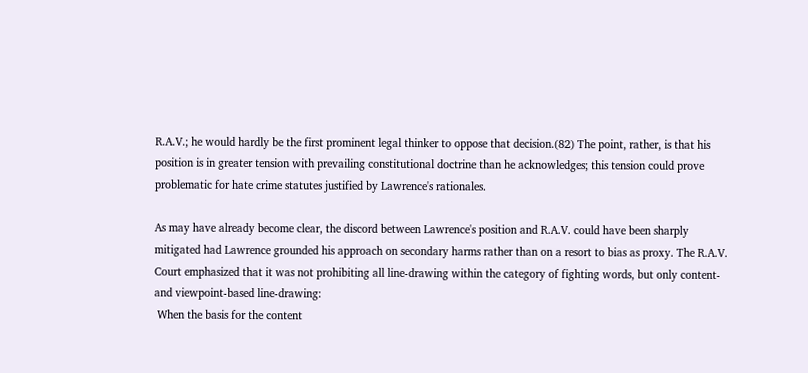R.A.V.; he would hardly be the first prominent legal thinker to oppose that decision.(82) The point, rather, is that his position is in greater tension with prevailing constitutional doctrine than he acknowledges; this tension could prove problematic for hate crime statutes justified by Lawrence's rationales.

As may have already become clear, the discord between Lawrence's position and R.A.V. could have been sharply mitigated had Lawrence grounded his approach on secondary harms rather than on a resort to bias as proxy. The R.A.V. Court emphasized that it was not prohibiting all line-drawing within the category of fighting words, but only content- and viewpoint-based line-drawing:
 When the basis for the content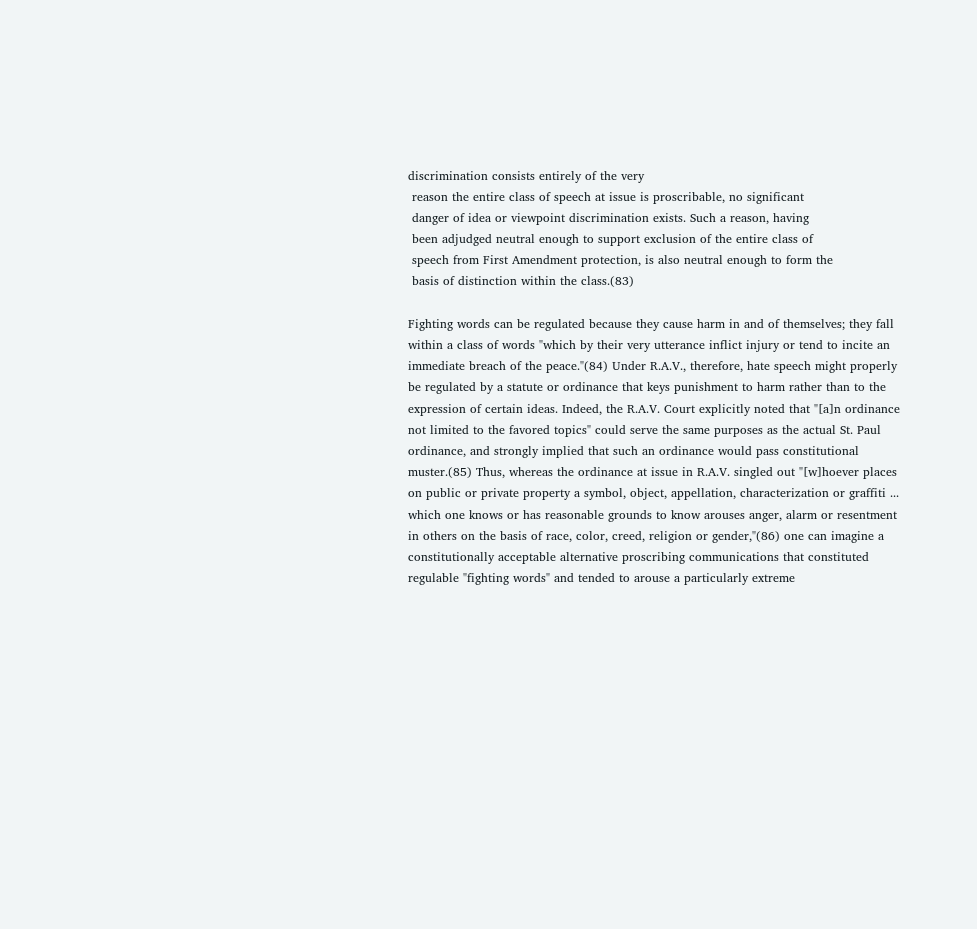discrimination consists entirely of the very
 reason the entire class of speech at issue is proscribable, no significant
 danger of idea or viewpoint discrimination exists. Such a reason, having
 been adjudged neutral enough to support exclusion of the entire class of
 speech from First Amendment protection, is also neutral enough to form the
 basis of distinction within the class.(83)

Fighting words can be regulated because they cause harm in and of themselves; they fall within a class of words "which by their very utterance inflict injury or tend to incite an immediate breach of the peace."(84) Under R.A.V., therefore, hate speech might properly be regulated by a statute or ordinance that keys punishment to harm rather than to the expression of certain ideas. Indeed, the R.A.V. Court explicitly noted that "[a]n ordinance not limited to the favored topics" could serve the same purposes as the actual St. Paul ordinance, and strongly implied that such an ordinance would pass constitutional muster.(85) Thus, whereas the ordinance at issue in R.A.V. singled out "[w]hoever places on public or private property a symbol, object, appellation, characterization or graffiti ... which one knows or has reasonable grounds to know arouses anger, alarm or resentment in others on the basis of race, color, creed, religion or gender,"(86) one can imagine a constitutionally acceptable alternative proscribing communications that constituted regulable "fighting words" and tended to arouse a particularly extreme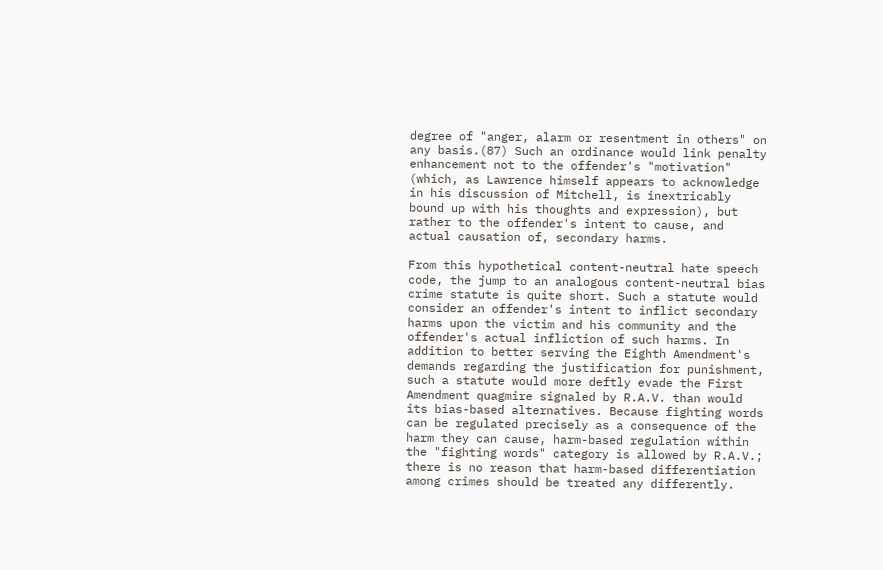degree of "anger, alarm or resentment in others" on any basis.(87) Such an ordinance would link penalty enhancement not to the offender's "motivation" (which, as Lawrence himself appears to acknowledge in his discussion of Mitchell, is inextricably bound up with his thoughts and expression), but rather to the offender's intent to cause, and actual causation of, secondary harms.

From this hypothetical content-neutral hate speech code, the jump to an analogous content-neutral bias crime statute is quite short. Such a statute would consider an offender's intent to inflict secondary harms upon the victim and his community and the offender's actual infliction of such harms. In addition to better serving the Eighth Amendment's demands regarding the justification for punishment, such a statute would more deftly evade the First Amendment quagmire signaled by R.A.V. than would its bias-based alternatives. Because fighting words can be regulated precisely as a consequence of the harm they can cause, harm-based regulation within the "fighting words" category is allowed by R.A.V.; there is no reason that harm-based differentiation among crimes should be treated any differently.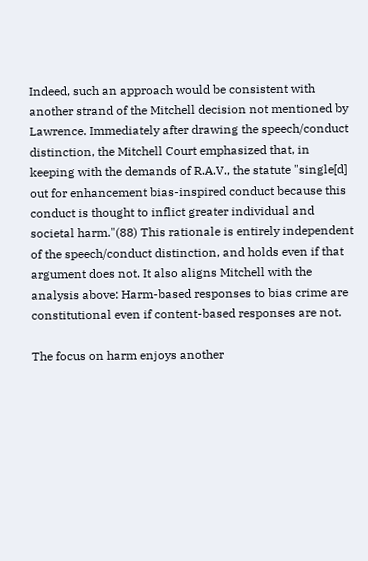Indeed, such an approach would be consistent with another strand of the Mitchell decision not mentioned by Lawrence. Immediately after drawing the speech/conduct distinction, the Mitchell Court emphasized that, in keeping with the demands of R.A.V., the statute "single[d] out for enhancement bias-inspired conduct because this conduct is thought to inflict greater individual and societal harm."(88) This rationale is entirely independent of the speech/conduct distinction, and holds even if that argument does not. It also aligns Mitchell with the analysis above: Harm-based responses to bias crime are constitutional even if content-based responses are not.

The focus on harm enjoys another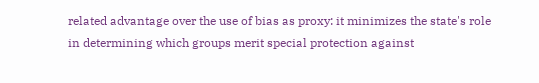related advantage over the use of bias as proxy: it minimizes the state's role in determining which groups merit special protection against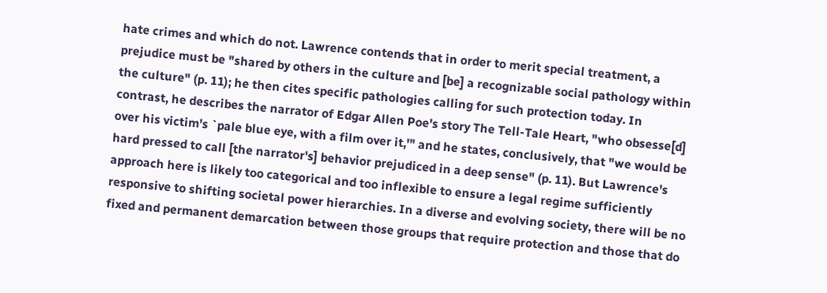hate crimes and which do not. Lawrence contends that in order to merit special treatment, a prejudice must be "shared by others in the culture and [be] a recognizable social pathology within the culture" (p. 11); he then cites specific pathologies calling for such protection today. In contrast, he describes the narrator of Edgar Allen Poe's story The Tell-Tale Heart, "who obsesse[d] over his victim's `pale blue eye, with a film over it,'" and he states, conclusively, that "we would be hard pressed to call [the narrator's] behavior prejudiced in a deep sense" (p. 11). But Lawrence's approach here is likely too categorical and too inflexible to ensure a legal regime sufficiently responsive to shifting societal power hierarchies. In a diverse and evolving society, there will be no fixed and permanent demarcation between those groups that require protection and those that do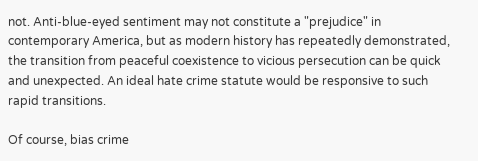not. Anti-blue-eyed sentiment may not constitute a "prejudice" in contemporary America, but as modern history has repeatedly demonstrated, the transition from peaceful coexistence to vicious persecution can be quick and unexpected. An ideal hate crime statute would be responsive to such rapid transitions.

Of course, bias crime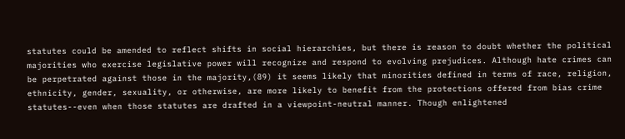statutes could be amended to reflect shifts in social hierarchies, but there is reason to doubt whether the political majorities who exercise legislative power will recognize and respond to evolving prejudices. Although hate crimes can be perpetrated against those in the majority,(89) it seems likely that minorities defined in terms of race, religion, ethnicity, gender, sexuality, or otherwise, are more likely to benefit from the protections offered from bias crime statutes--even when those statutes are drafted in a viewpoint-neutral manner. Though enlightened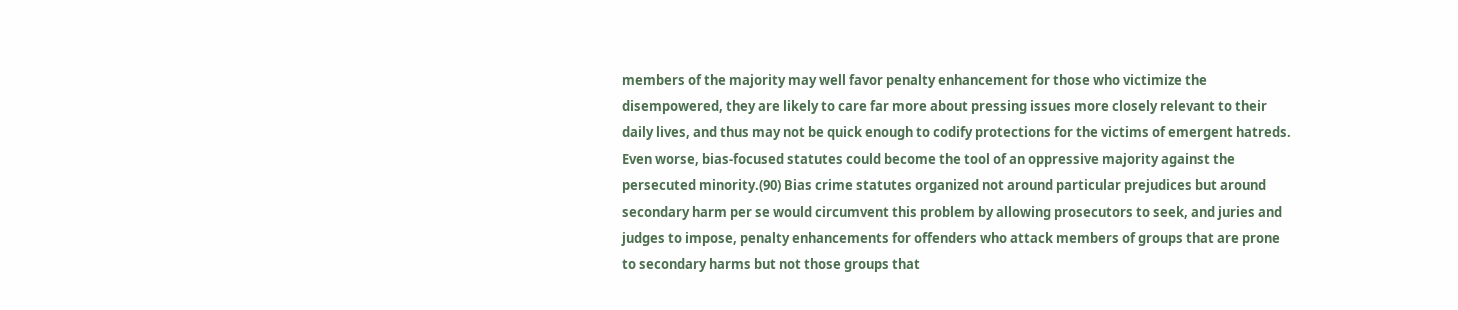members of the majority may well favor penalty enhancement for those who victimize the disempowered, they are likely to care far more about pressing issues more closely relevant to their daily lives, and thus may not be quick enough to codify protections for the victims of emergent hatreds. Even worse, bias-focused statutes could become the tool of an oppressive majority against the persecuted minority.(90) Bias crime statutes organized not around particular prejudices but around secondary harm per se would circumvent this problem by allowing prosecutors to seek, and juries and judges to impose, penalty enhancements for offenders who attack members of groups that are prone to secondary harms but not those groups that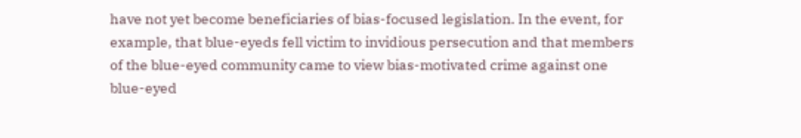have not yet become beneficiaries of bias-focused legislation. In the event, for example, that blue-eyeds fell victim to invidious persecution and that members of the blue-eyed community came to view bias-motivated crime against one blue-eyed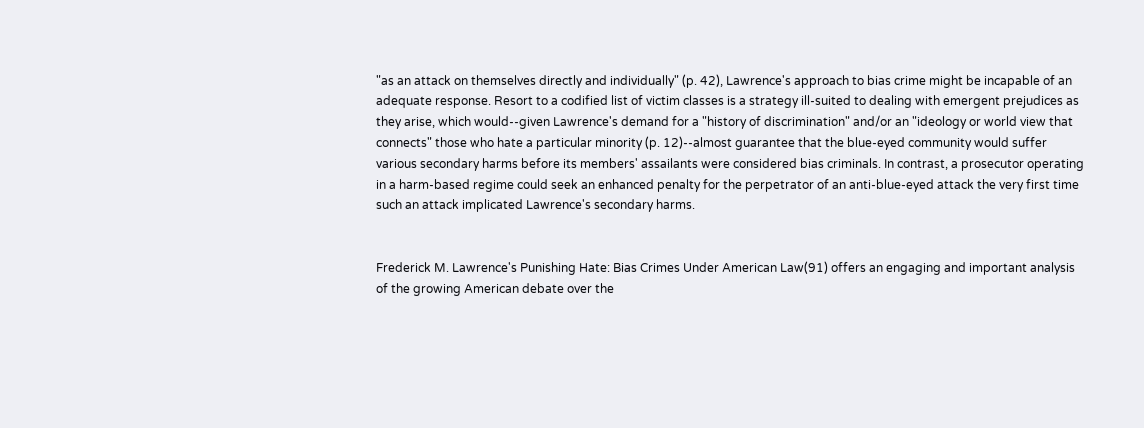"as an attack on themselves directly and individually" (p. 42), Lawrence's approach to bias crime might be incapable of an adequate response. Resort to a codified list of victim classes is a strategy ill-suited to dealing with emergent prejudices as they arise, which would--given Lawrence's demand for a "history of discrimination" and/or an "ideology or world view that connects" those who hate a particular minority (p. 12)--almost guarantee that the blue-eyed community would suffer various secondary harms before its members' assailants were considered bias criminals. In contrast, a prosecutor operating in a harm-based regime could seek an enhanced penalty for the perpetrator of an anti-blue-eyed attack the very first time such an attack implicated Lawrence's secondary harms.


Frederick M. Lawrence's Punishing Hate: Bias Crimes Under American Law(91) offers an engaging and important analysis of the growing American debate over the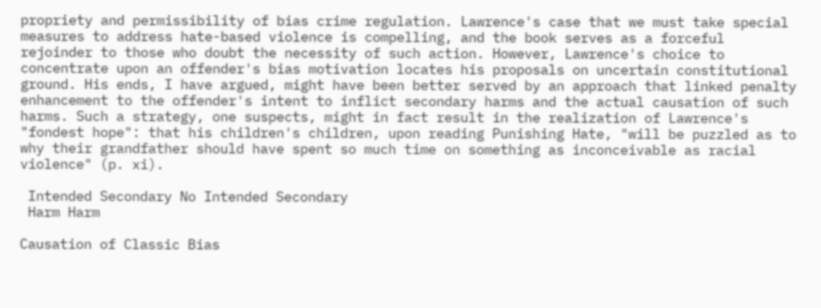propriety and permissibility of bias crime regulation. Lawrence's case that we must take special measures to address hate-based violence is compelling, and the book serves as a forceful rejoinder to those who doubt the necessity of such action. However, Lawrence's choice to concentrate upon an offender's bias motivation locates his proposals on uncertain constitutional ground. His ends, I have argued, might have been better served by an approach that linked penalty enhancement to the offender's intent to inflict secondary harms and the actual causation of such harms. Such a strategy, one suspects, might in fact result in the realization of Lawrence's "fondest hope": that his children's children, upon reading Punishing Hate, "will be puzzled as to why their grandfather should have spent so much time on something as inconceivable as racial violence" (p. xi).

 Intended Secondary No Intended Secondary
 Harm Harm

Causation of Classic Bias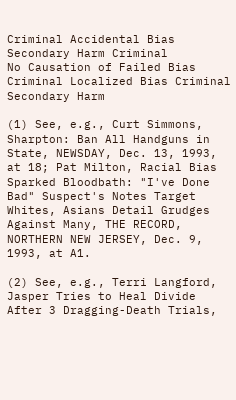Criminal Accidental Bias
Secondary Harm Criminal
No Causation of Failed Bias Criminal Localized Bias Criminal
Secondary Harm

(1) See, e.g., Curt Simmons, Sharpton: Ban All Handguns in State, NEWSDAY, Dec. 13, 1993, at 18; Pat Milton, Racial Bias Sparked Bloodbath: "I've Done Bad" Suspect's Notes Target Whites, Asians Detail Grudges Against Many, THE RECORD, NORTHERN NEW JERSEY, Dec. 9, 1993, at A1.

(2) See, e.g., Terri Langford, Jasper Tries to Heal Divide After 3 Dragging-Death Trials,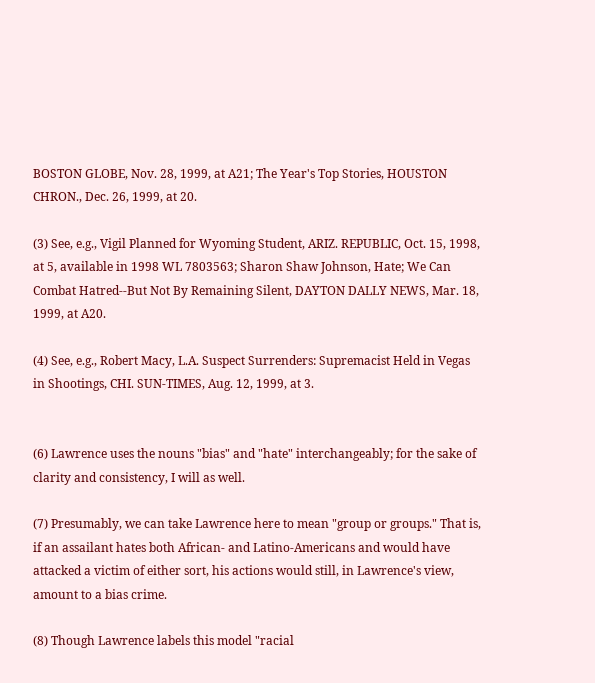BOSTON GLOBE, Nov. 28, 1999, at A21; The Year's Top Stories, HOUSTON CHRON., Dec. 26, 1999, at 20.

(3) See, e.g., Vigil Planned for Wyoming Student, ARIZ. REPUBLIC, Oct. 15, 1998, at 5, available in 1998 WL 7803563; Sharon Shaw Johnson, Hate; We Can Combat Hatred--But Not By Remaining Silent, DAYTON DALLY NEWS, Mar. 18, 1999, at A20.

(4) See, e.g., Robert Macy, L.A. Suspect Surrenders: Supremacist Held in Vegas in Shootings, CHI. SUN-TIMES, Aug. 12, 1999, at 3.


(6) Lawrence uses the nouns "bias" and "hate" interchangeably; for the sake of clarity and consistency, I will as well.

(7) Presumably, we can take Lawrence here to mean "group or groups." That is, if an assailant hates both African- and Latino-Americans and would have attacked a victim of either sort, his actions would still, in Lawrence's view, amount to a bias crime.

(8) Though Lawrence labels this model "racial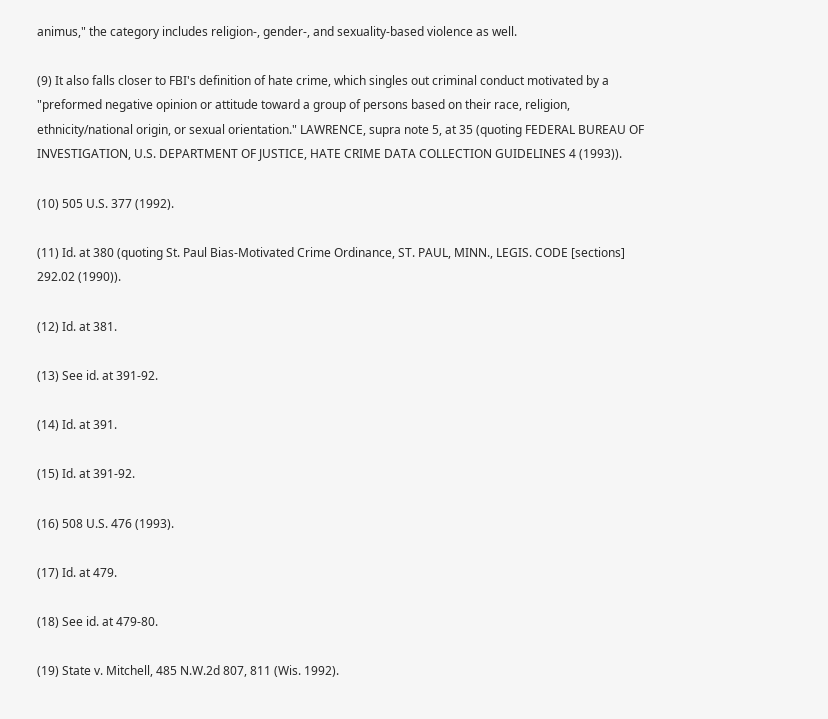animus," the category includes religion-, gender-, and sexuality-based violence as well.

(9) It also falls closer to FBI's definition of hate crime, which singles out criminal conduct motivated by a "preformed negative opinion or attitude toward a group of persons based on their race, religion, ethnicity/national origin, or sexual orientation." LAWRENCE, supra note 5, at 35 (quoting FEDERAL BUREAU OF INVESTIGATION, U.S. DEPARTMENT OF JUSTICE, HATE CRIME DATA COLLECTION GUIDELINES 4 (1993)).

(10) 505 U.S. 377 (1992).

(11) Id. at 380 (quoting St. Paul Bias-Motivated Crime Ordinance, ST. PAUL, MINN., LEGIS. CODE [sections] 292.02 (1990)).

(12) Id. at 381.

(13) See id. at 391-92.

(14) Id. at 391.

(15) Id. at 391-92.

(16) 508 U.S. 476 (1993).

(17) Id. at 479.

(18) See id. at 479-80.

(19) State v. Mitchell, 485 N.W.2d 807, 811 (Wis. 1992).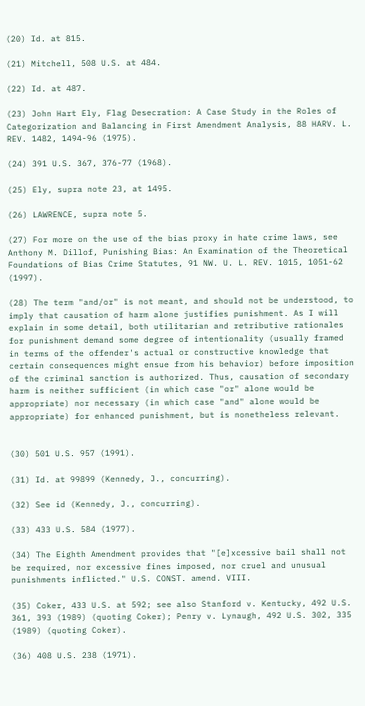(20) Id. at 815.

(21) Mitchell, 508 U.S. at 484.

(22) Id. at 487.

(23) John Hart Ely, Flag Desecration: A Case Study in the Roles of Categorization and Balancing in First Amendment Analysis, 88 HARV. L. REV. 1482, 1494-96 (1975).

(24) 391 U.S. 367, 376-77 (1968).

(25) Ely, supra note 23, at 1495.

(26) LAWRENCE, supra note 5.

(27) For more on the use of the bias proxy in hate crime laws, see Anthony M. Dillof, Punishing Bias: An Examination of the Theoretical Foundations of Bias Crime Statutes, 91 NW. U. L. REV. 1015, 1051-62 (1997).

(28) The term "and/or" is not meant, and should not be understood, to imply that causation of harm alone justifies punishment. As I will explain in some detail, both utilitarian and retributive rationales for punishment demand some degree of intentionality (usually framed in terms of the offender's actual or constructive knowledge that certain consequences might ensue from his behavior) before imposition of the criminal sanction is authorized. Thus, causation of secondary harm is neither sufficient (in which case "or" alone would be appropriate) nor necessary (in which case "and" alone would be appropriate) for enhanced punishment, but is nonetheless relevant.


(30) 501 U.S. 957 (1991).

(31) Id. at 99899 (Kennedy, J., concurring).

(32) See id (Kennedy, J., concurring).

(33) 433 U.S. 584 (1977).

(34) The Eighth Amendment provides that "[e]xcessive bail shall not be required, nor excessive fines imposed, nor cruel and unusual punishments inflicted." U.S. CONST. amend. VIII.

(35) Coker, 433 U.S. at 592; see also Stanford v. Kentucky, 492 U.S. 361, 393 (1989) (quoting Coker); Penry v. Lynaugh, 492 U.S. 302, 335 (1989) (quoting Coker).

(36) 408 U.S. 238 (1971).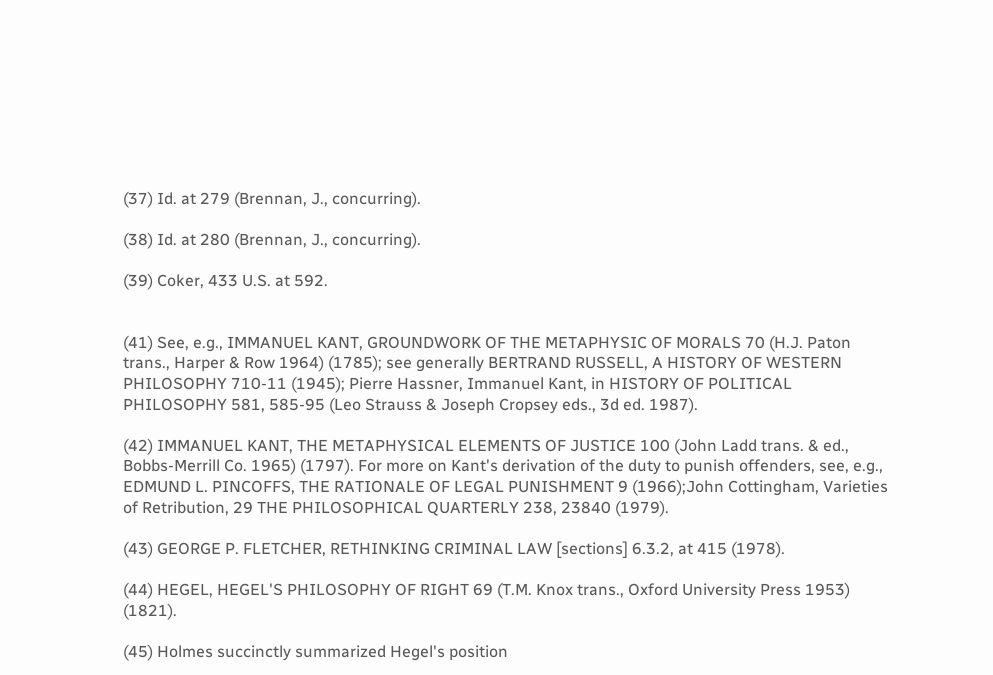(37) Id. at 279 (Brennan, J., concurring).

(38) Id. at 280 (Brennan, J., concurring).

(39) Coker, 433 U.S. at 592.


(41) See, e.g., IMMANUEL KANT, GROUNDWORK OF THE METAPHYSIC OF MORALS 70 (H.J. Paton trans., Harper & Row 1964) (1785); see generally BERTRAND RUSSELL, A HISTORY OF WESTERN PHILOSOPHY 710-11 (1945); Pierre Hassner, Immanuel Kant, in HISTORY OF POLITICAL PHILOSOPHY 581, 585-95 (Leo Strauss & Joseph Cropsey eds., 3d ed. 1987).

(42) IMMANUEL KANT, THE METAPHYSICAL ELEMENTS OF JUSTICE 100 (John Ladd trans. & ed., Bobbs-Merrill Co. 1965) (1797). For more on Kant's derivation of the duty to punish offenders, see, e.g., EDMUND L. PINCOFFS, THE RATIONALE OF LEGAL PUNISHMENT 9 (1966);John Cottingham, Varieties of Retribution, 29 THE PHILOSOPHICAL QUARTERLY 238, 23840 (1979).

(43) GEORGE P. FLETCHER, RETHINKING CRIMINAL LAW [sections] 6.3.2, at 415 (1978).

(44) HEGEL, HEGEL'S PHILOSOPHY OF RIGHT 69 (T.M. Knox trans., Oxford University Press 1953) (1821).

(45) Holmes succinctly summarized Hegel's position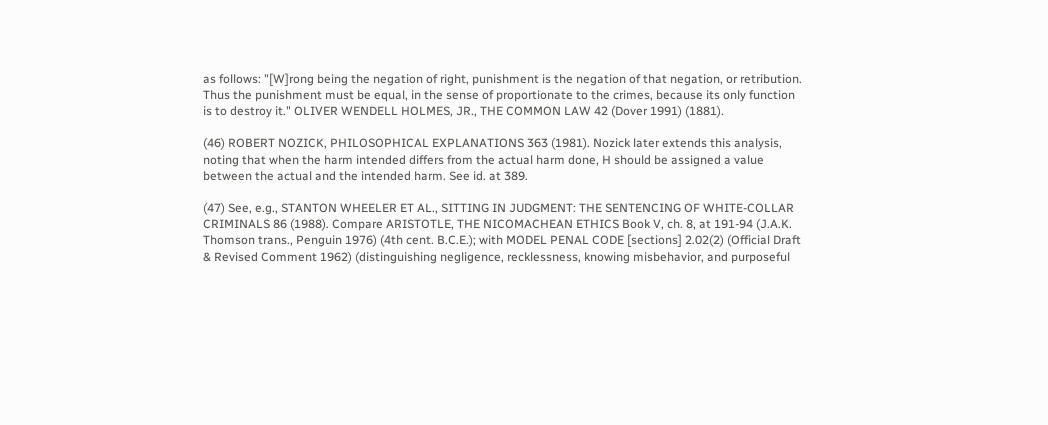as follows: "[W]rong being the negation of right, punishment is the negation of that negation, or retribution. Thus the punishment must be equal, in the sense of proportionate to the crimes, because its only function is to destroy it." OLIVER WENDELL HOLMES, JR., THE COMMON LAW 42 (Dover 1991) (1881).

(46) ROBERT NOZICK, PHILOSOPHICAL EXPLANATIONS 363 (1981). Nozick later extends this analysis, noting that when the harm intended differs from the actual harm done, H should be assigned a value between the actual and the intended harm. See id. at 389.

(47) See, e.g., STANTON WHEELER ET AL., SITTING IN JUDGMENT: THE SENTENCING OF WHITE-COLLAR CRIMINALS 86 (1988). Compare ARISTOTLE, THE NICOMACHEAN ETHICS Book V, ch. 8, at 191-94 (J.A.K. Thomson trans., Penguin 1976) (4th cent. B.C.E.); with MODEL PENAL CODE [sections] 2.02(2) (Official Draft & Revised Comment 1962) (distinguishing negligence, recklessness, knowing misbehavior, and purposeful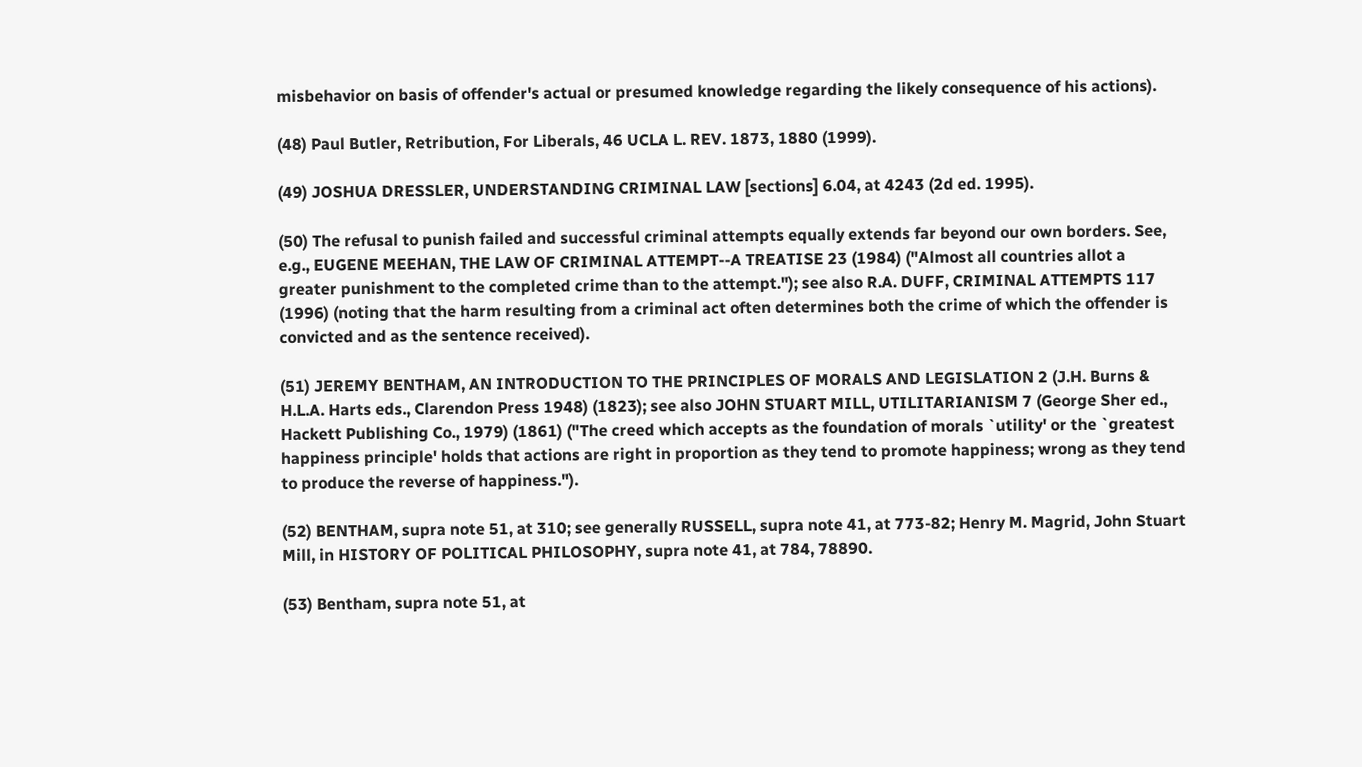misbehavior on basis of offender's actual or presumed knowledge regarding the likely consequence of his actions).

(48) Paul Butler, Retribution, For Liberals, 46 UCLA L. REV. 1873, 1880 (1999).

(49) JOSHUA DRESSLER, UNDERSTANDING CRIMINAL LAW [sections] 6.04, at 4243 (2d ed. 1995).

(50) The refusal to punish failed and successful criminal attempts equally extends far beyond our own borders. See, e.g., EUGENE MEEHAN, THE LAW OF CRIMINAL ATTEMPT--A TREATISE 23 (1984) ("Almost all countries allot a greater punishment to the completed crime than to the attempt."); see also R.A. DUFF, CRIMINAL ATTEMPTS 117 (1996) (noting that the harm resulting from a criminal act often determines both the crime of which the offender is convicted and as the sentence received).

(51) JEREMY BENTHAM, AN INTRODUCTION TO THE PRINCIPLES OF MORALS AND LEGISLATION 2 (J.H. Burns & H.L.A. Harts eds., Clarendon Press 1948) (1823); see also JOHN STUART MILL, UTILITARIANISM 7 (George Sher ed., Hackett Publishing Co., 1979) (1861) ("The creed which accepts as the foundation of morals `utility' or the `greatest happiness principle' holds that actions are right in proportion as they tend to promote happiness; wrong as they tend to produce the reverse of happiness.").

(52) BENTHAM, supra note 51, at 310; see generally RUSSELL, supra note 41, at 773-82; Henry M. Magrid, John Stuart Mill, in HISTORY OF POLITICAL PHILOSOPHY, supra note 41, at 784, 78890.

(53) Bentham, supra note 51, at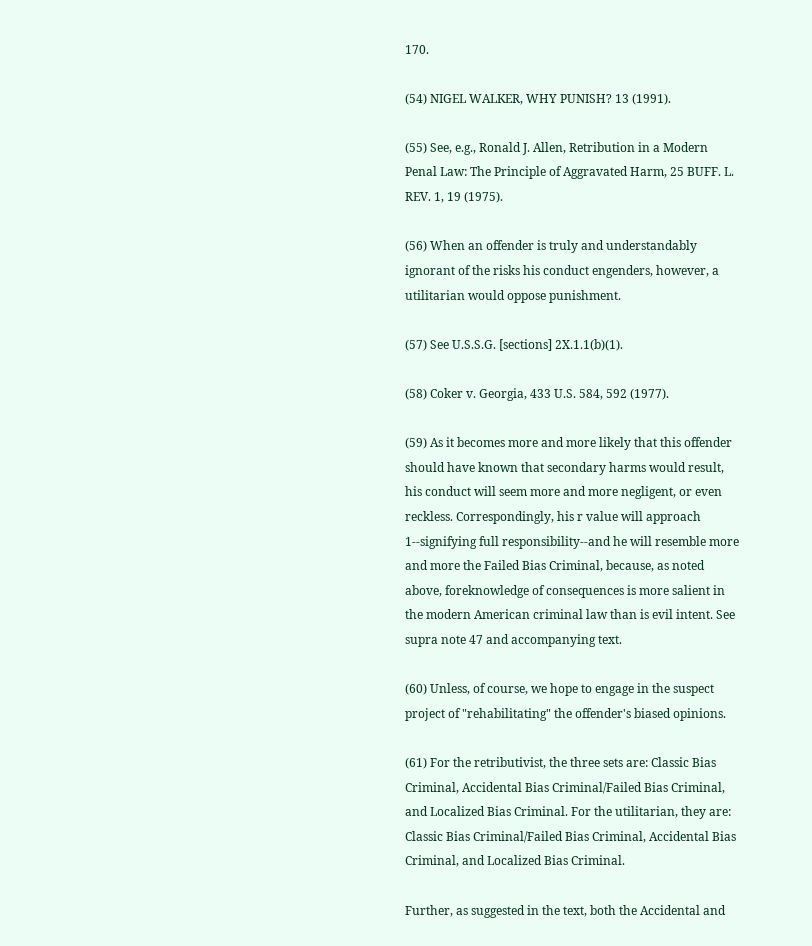170.

(54) NIGEL WALKER, WHY PUNISH? 13 (1991).

(55) See, e.g., Ronald J. Allen, Retribution in a Modern Penal Law: The Principle of Aggravated Harm, 25 BUFF. L. REV. 1, 19 (1975).

(56) When an offender is truly and understandably ignorant of the risks his conduct engenders, however, a utilitarian would oppose punishment.

(57) See U.S.S.G. [sections] 2X.1.1(b)(1).

(58) Coker v. Georgia, 433 U.S. 584, 592 (1977).

(59) As it becomes more and more likely that this offender should have known that secondary harms would result, his conduct will seem more and more negligent, or even reckless. Correspondingly, his r value will approach 1--signifying full responsibility--and he will resemble more and more the Failed Bias Criminal, because, as noted above, foreknowledge of consequences is more salient in the modern American criminal law than is evil intent. See supra note 47 and accompanying text.

(60) Unless, of course, we hope to engage in the suspect project of "rehabilitating" the offender's biased opinions.

(61) For the retributivist, the three sets are: Classic Bias Criminal, Accidental Bias Criminal/Failed Bias Criminal, and Localized Bias Criminal. For the utilitarian, they are: Classic Bias Criminal/Failed Bias Criminal, Accidental Bias Criminal, and Localized Bias Criminal.

Further, as suggested in the text, both the Accidental and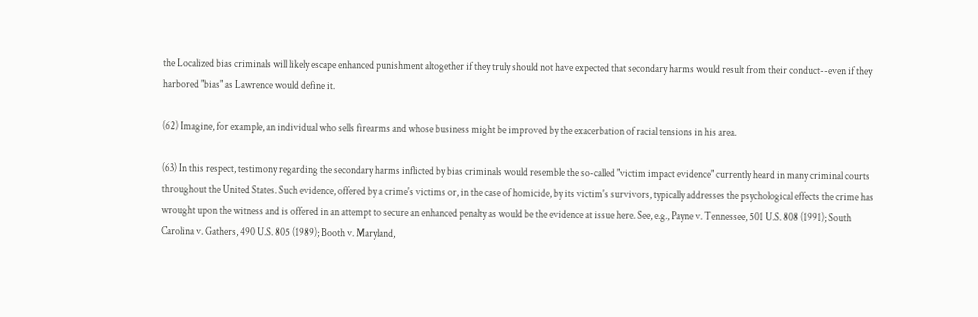the Localized bias criminals will likely escape enhanced punishment altogether if they truly should not have expected that secondary harms would result from their conduct--even if they harbored "bias" as Lawrence would define it.

(62) Imagine, for example, an individual who sells firearms and whose business might be improved by the exacerbation of racial tensions in his area.

(63) In this respect, testimony regarding the secondary harms inflicted by bias criminals would resemble the so-called "victim impact evidence" currently heard in many criminal courts throughout the United States. Such evidence, offered by a crime's victims or, in the case of homicide, by its victim's survivors, typically addresses the psychological effects the crime has wrought upon the witness and is offered in an attempt to secure an enhanced penalty as would be the evidence at issue here. See, e.g., Payne v. Tennessee, 501 U.S. 808 (1991); South Carolina v. Gathers, 490 U.S. 805 (1989); Booth v. Maryland,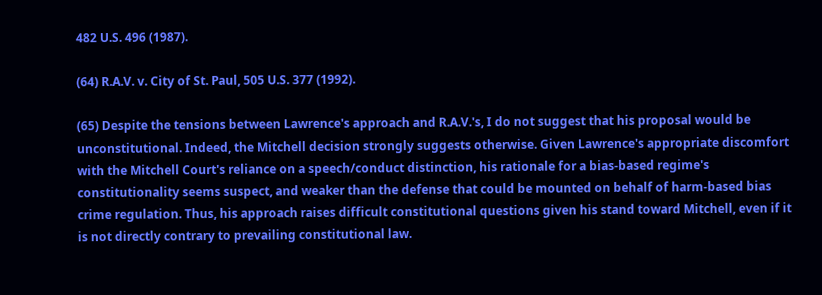482 U.S. 496 (1987).

(64) R.A.V. v. City of St. Paul, 505 U.S. 377 (1992).

(65) Despite the tensions between Lawrence's approach and R.A.V.'s, I do not suggest that his proposal would be unconstitutional. Indeed, the Mitchell decision strongly suggests otherwise. Given Lawrence's appropriate discomfort with the Mitchell Court's reliance on a speech/conduct distinction, his rationale for a bias-based regime's constitutionality seems suspect, and weaker than the defense that could be mounted on behalf of harm-based bias crime regulation. Thus, his approach raises difficult constitutional questions given his stand toward Mitchell, even if it is not directly contrary to prevailing constitutional law.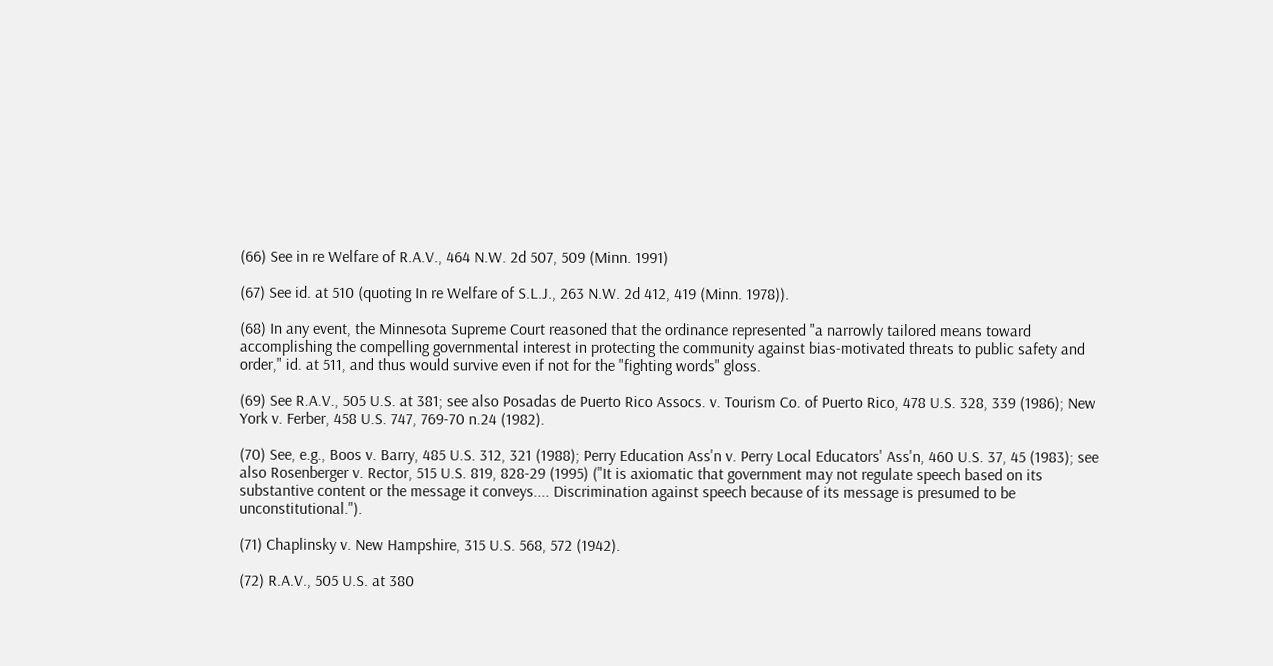(66) See in re Welfare of R.A.V., 464 N.W. 2d 507, 509 (Minn. 1991)

(67) See id. at 510 (quoting In re Welfare of S.L.J., 263 N.W. 2d 412, 419 (Minn. 1978)).

(68) In any event, the Minnesota Supreme Court reasoned that the ordinance represented "a narrowly tailored means toward accomplishing the compelling governmental interest in protecting the community against bias-motivated threats to public safety and order," id. at 511, and thus would survive even if not for the "fighting words" gloss.

(69) See R.A.V., 505 U.S. at 381; see also Posadas de Puerto Rico Assocs. v. Tourism Co. of Puerto Rico, 478 U.S. 328, 339 (1986); New York v. Ferber, 458 U.S. 747, 769-70 n.24 (1982).

(70) See, e.g., Boos v. Barry, 485 U.S. 312, 321 (1988); Perry Education Ass'n v. Perry Local Educators' Ass'n, 460 U.S. 37, 45 (1983); see also Rosenberger v. Rector, 515 U.S. 819, 828-29 (1995) ("It is axiomatic that government may not regulate speech based on its substantive content or the message it conveys.... Discrimination against speech because of its message is presumed to be unconstitutional.").

(71) Chaplinsky v. New Hampshire, 315 U.S. 568, 572 (1942).

(72) R.A.V., 505 U.S. at 380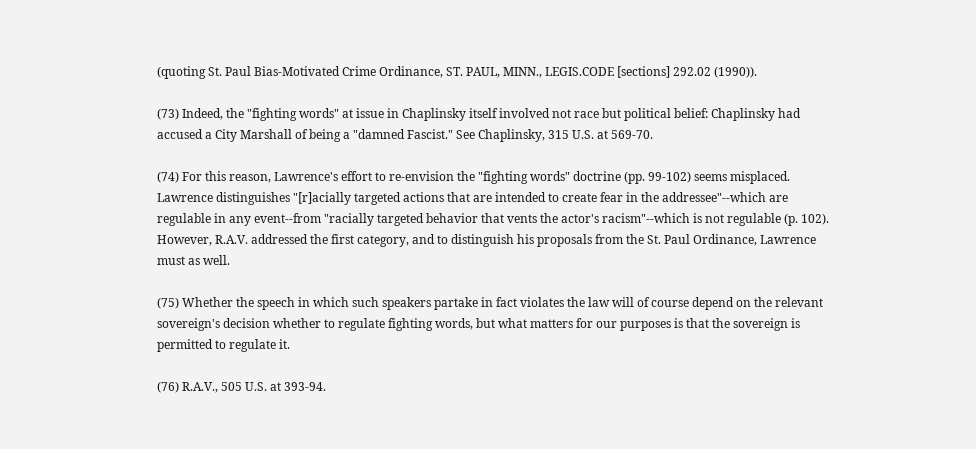(quoting St. Paul Bias-Motivated Crime Ordinance, ST. PAUL, MINN., LEGIS.CODE [sections] 292.02 (1990)).

(73) Indeed, the "fighting words" at issue in Chaplinsky itself involved not race but political belief: Chaplinsky had accused a City Marshall of being a "damned Fascist." See Chaplinsky, 315 U.S. at 569-70.

(74) For this reason, Lawrence's effort to re-envision the "fighting words" doctrine (pp. 99-102) seems misplaced. Lawrence distinguishes "[r]acially targeted actions that are intended to create fear in the addressee"--which are regulable in any event--from "racially targeted behavior that vents the actor's racism"--which is not regulable (p. 102). However, R.A.V. addressed the first category, and to distinguish his proposals from the St. Paul Ordinance, Lawrence must as well.

(75) Whether the speech in which such speakers partake in fact violates the law will of course depend on the relevant sovereign's decision whether to regulate fighting words, but what matters for our purposes is that the sovereign is permitted to regulate it.

(76) R.A.V., 505 U.S. at 393-94.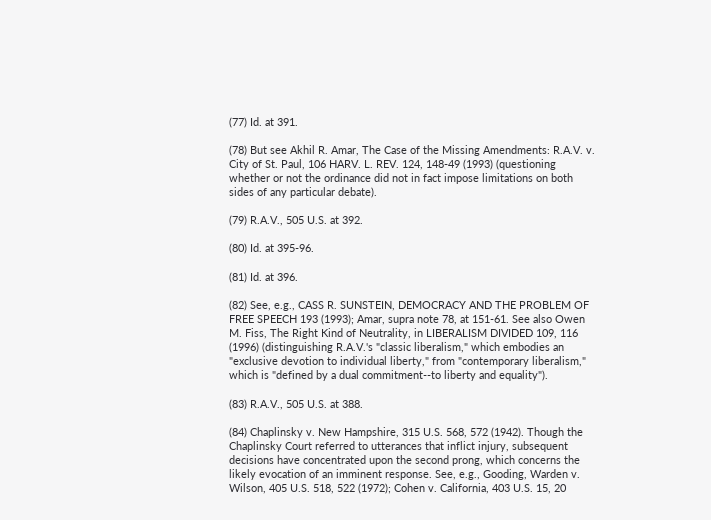(77) Id. at 391.

(78) But see Akhil R. Amar, The Case of the Missing Amendments: R.A.V. v. City of St. Paul, 106 HARV. L. REV. 124, 148-49 (1993) (questioning whether or not the ordinance did not in fact impose limitations on both sides of any particular debate).

(79) R.A.V., 505 U.S. at 392.

(80) Id. at 395-96.

(81) Id. at 396.

(82) See, e.g., CASS R. SUNSTEIN, DEMOCRACY AND THE PROBLEM OF FREE SPEECH 193 (1993); Amar, supra note 78, at 151-61. See also Owen M. Fiss, The Right Kind of Neutrality, in LIBERALISM DIVIDED 109, 116 (1996) (distinguishing R.A.V.'s "classic liberalism," which embodies an "exclusive devotion to individual liberty," from "contemporary liberalism," which is "defined by a dual commitment--to liberty and equality").

(83) R.A.V., 505 U.S. at 388.

(84) Chaplinsky v. New Hampshire, 315 U.S. 568, 572 (1942). Though the Chaplinsky Court referred to utterances that inflict injury, subsequent decisions have concentrated upon the second prong, which concerns the likely evocation of an imminent response. See, e.g., Gooding, Warden v. Wilson, 405 U.S. 518, 522 (1972); Cohen v. California, 403 U.S. 15, 20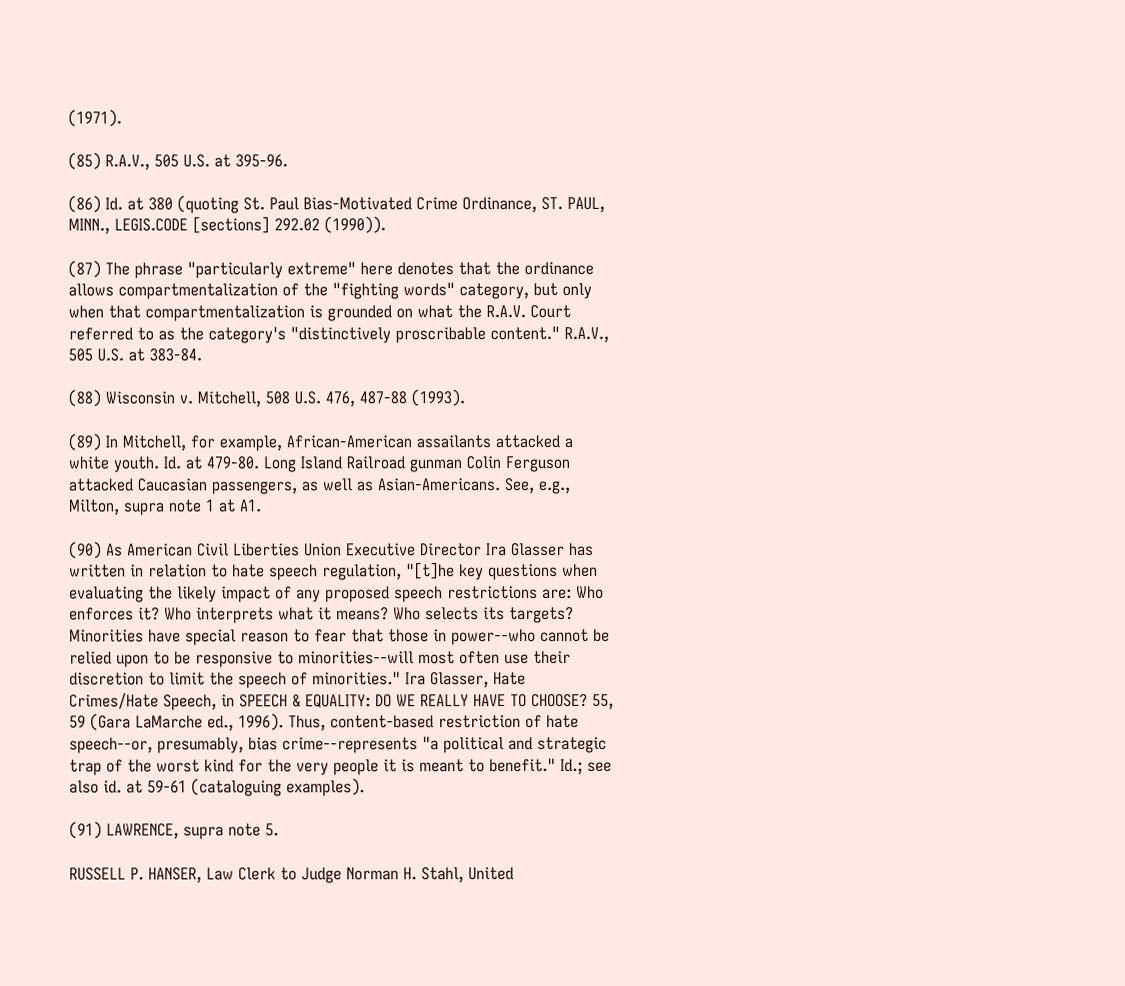(1971).

(85) R.A.V., 505 U.S. at 395-96.

(86) Id. at 380 (quoting St. Paul Bias-Motivated Crime Ordinance, ST. PAUL, MINN., LEGIS.CODE [sections] 292.02 (1990)).

(87) The phrase "particularly extreme" here denotes that the ordinance allows compartmentalization of the "fighting words" category, but only when that compartmentalization is grounded on what the R.A.V. Court referred to as the category's "distinctively proscribable content." R.A.V., 505 U.S. at 383-84.

(88) Wisconsin v. Mitchell, 508 U.S. 476, 487-88 (1993).

(89) In Mitchell, for example, African-American assailants attacked a white youth. Id. at 479-80. Long Island Railroad gunman Colin Ferguson attacked Caucasian passengers, as well as Asian-Americans. See, e.g., Milton, supra note 1 at A1.

(90) As American Civil Liberties Union Executive Director Ira Glasser has written in relation to hate speech regulation, "[t]he key questions when evaluating the likely impact of any proposed speech restrictions are: Who enforces it? Who interprets what it means? Who selects its targets? Minorities have special reason to fear that those in power--who cannot be relied upon to be responsive to minorities--will most often use their discretion to limit the speech of minorities." Ira Glasser, Hate Crimes/Hate Speech, in SPEECH & EQUALITY: DO WE REALLY HAVE TO CHOOSE? 55, 59 (Gara LaMarche ed., 1996). Thus, content-based restriction of hate speech--or, presumably, bias crime--represents "a political and strategic trap of the worst kind for the very people it is meant to benefit." Id.; see also id. at 59-61 (cataloguing examples).

(91) LAWRENCE, supra note 5.

RUSSELL P. HANSER, Law Clerk to Judge Norman H. Stahl, United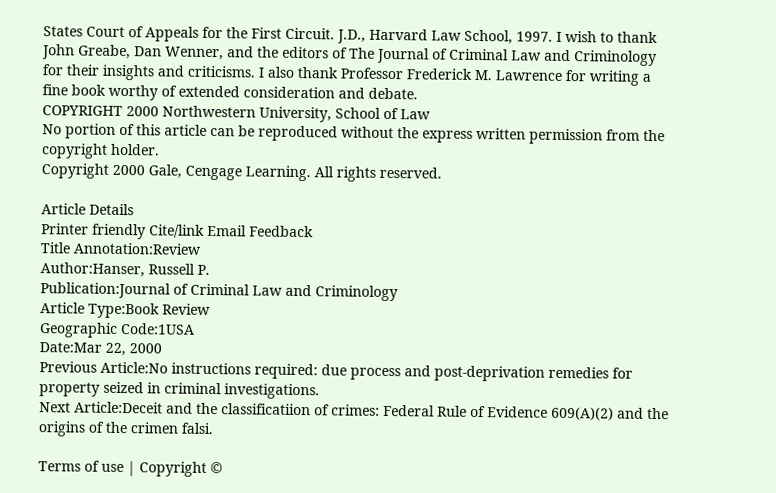States Court of Appeals for the First Circuit. J.D., Harvard Law School, 1997. I wish to thank John Greabe, Dan Wenner, and the editors of The Journal of Criminal Law and Criminology for their insights and criticisms. I also thank Professor Frederick M. Lawrence for writing a fine book worthy of extended consideration and debate.
COPYRIGHT 2000 Northwestern University, School of Law
No portion of this article can be reproduced without the express written permission from the copyright holder.
Copyright 2000 Gale, Cengage Learning. All rights reserved.

Article Details
Printer friendly Cite/link Email Feedback
Title Annotation:Review
Author:Hanser, Russell P.
Publication:Journal of Criminal Law and Criminology
Article Type:Book Review
Geographic Code:1USA
Date:Mar 22, 2000
Previous Article:No instructions required: due process and post-deprivation remedies for property seized in criminal investigations.
Next Article:Deceit and the classificatiion of crimes: Federal Rule of Evidence 609(A)(2) and the origins of the crimen falsi.

Terms of use | Copyright ©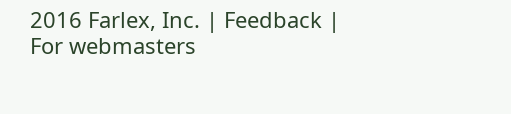2016 Farlex, Inc. | Feedback | For webmasters